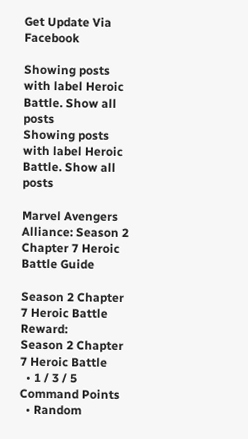Get Update Via Facebook

Showing posts with label Heroic Battle. Show all posts
Showing posts with label Heroic Battle. Show all posts

Marvel Avengers Alliance: Season 2 Chapter 7 Heroic Battle Guide

Season 2 Chapter 7 Heroic Battle Reward:
Season 2 Chapter 7 Heroic Battle
  • 1 / 3 / 5 Command Points
  • Random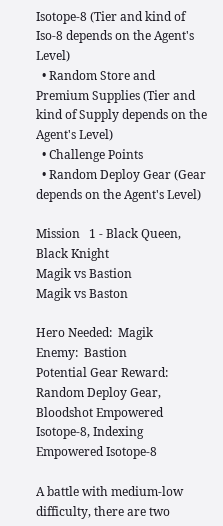Isotope-8 (Tier and kind of Iso-8 depends on the Agent's Level)
  • Random Store and Premium Supplies (Tier and kind of Supply depends on the Agent's Level)
  • Challenge Points
  • Random Deploy Gear (Gear depends on the Agent's Level)

Mission   1 - Black Queen, Black Knight
Magik vs Bastion
Magik vs Baston

Hero Needed:  Magik
Enemy:  Bastion
Potential Gear Reward: Random Deploy Gear, Bloodshot Empowered Isotope-8, Indexing Empowered Isotope-8

A battle with medium-low difficulty, there are two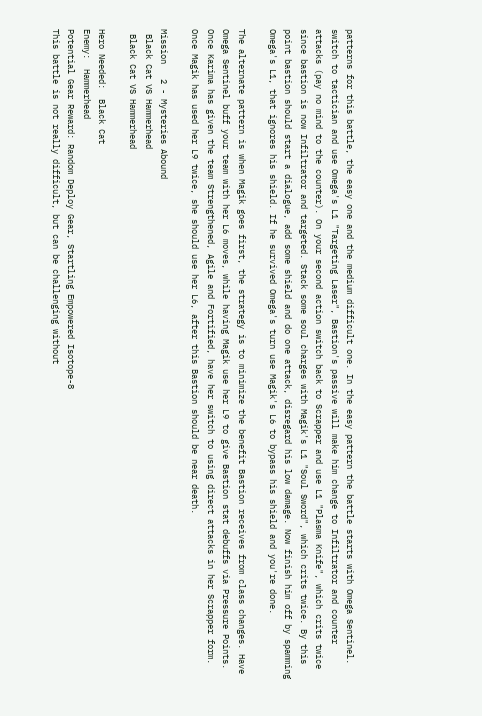patterns for this battle, the easy one and the medium difficult one. In the easy pattern the battle starts with Omega Sentinel. switch to tactician and use Omega's L1 "Targeting Laser", Bastion's passive will make him change to Infiltrator and counter attacks (pay no mind to the counter). On your second action switch back to Scrapper and use L1 "Plasma Knife", which crits twice since bastion is now Infiltrator and targeted. Stack some soul charges with Magik's L1 "Soul Sword", which crits twice. By this point bastion should start a dialogue, add some shield and do one attack, disregard his low damage. Now finish him off by spamming Omega's L1, that ignores his shield. If he survived Omega's turn use Magik's L6 to bypass his shield and you're done.

The alternate pattern is when Magik goes first, the strategy is to minimize the benefit Bastion receives from class changes. Have Omega Sentinel buff your team with her L6 moves, while having Magik use her L9 to give Bastion stat debuffs via Pressure Points. Once Karima has given the team Strengthened, Agile and Fortified, have her switch to using direct attacks in her Scrapper form. Once Magik has used her L9 twice, she should use her L6, after this Bastion should be near death.

Mission   2 - Mysteries Abound
 Black Cat VS Hammerhead
 Black Cat VS Hammerhead

Hero Needed:  Black Cat
Enemy:  Hammerhead
Potential Gear Reward: Random Deploy Gear, Startling Empowered Isotope-8
This battle is not really difficult, but can be challenging without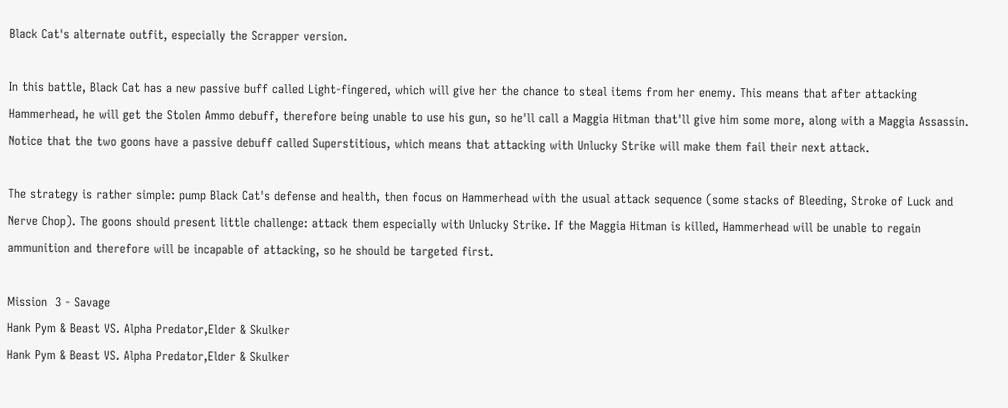Black Cat's alternate outfit, especially the Scrapper version.

In this battle, Black Cat has a new passive buff called Light-fingered, which will give her the chance to steal items from her enemy. This means that after attacking Hammerhead, he will get the Stolen Ammo debuff, therefore being unable to use his gun, so he'll call a Maggia Hitman that'll give him some more, along with a Maggia Assassin. Notice that the two goons have a passive debuff called Superstitious, which means that attacking with Unlucky Strike will make them fail their next attack.

The strategy is rather simple: pump Black Cat's defense and health, then focus on Hammerhead with the usual attack sequence (some stacks of Bleeding, Stroke of Luck and Nerve Chop). The goons should present little challenge: attack them especially with Unlucky Strike. If the Maggia Hitman is killed, Hammerhead will be unable to regain ammunition and therefore will be incapable of attacking, so he should be targeted first.

Mission  3 - Savage
Hank Pym & Beast VS. Alpha Predator,Elder & Skulker
Hank Pym & Beast VS. Alpha Predator,Elder & Skulker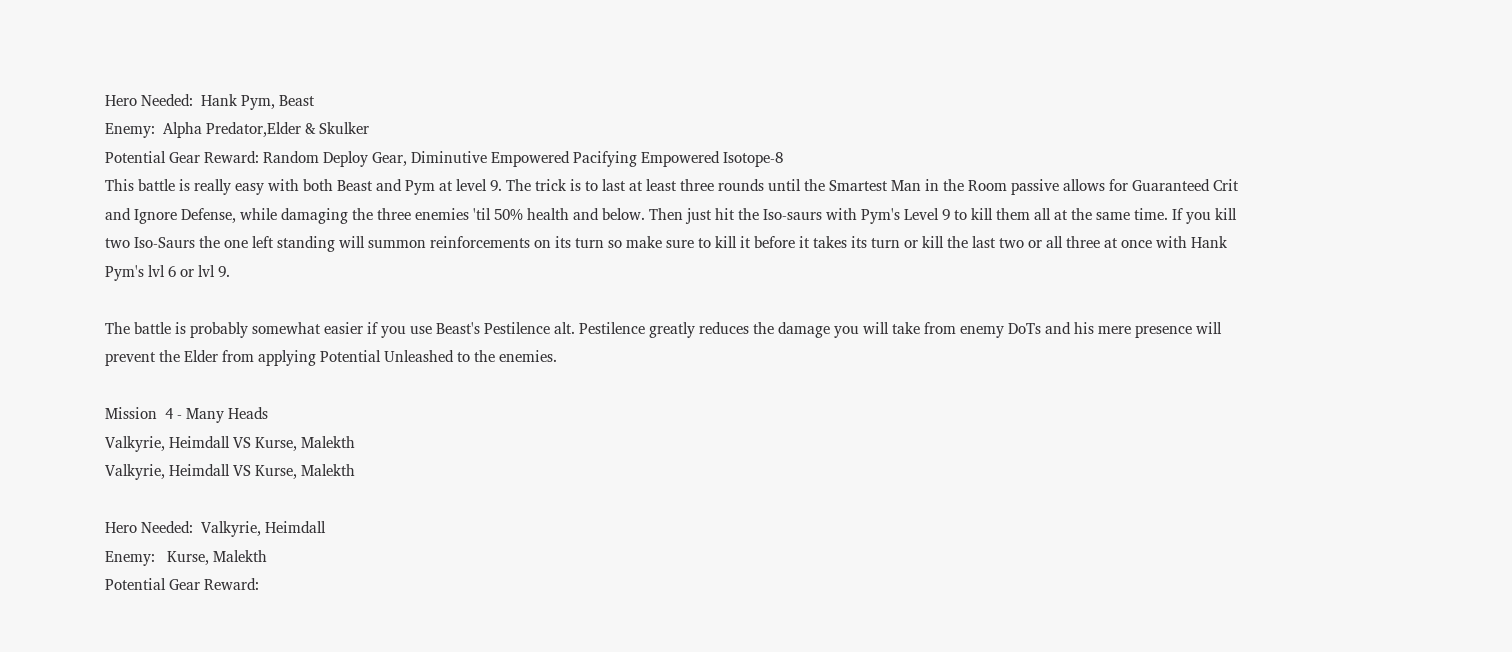Hero Needed:  Hank Pym, Beast
Enemy:  Alpha Predator,Elder & Skulker
Potential Gear Reward: Random Deploy Gear, Diminutive Empowered Pacifying Empowered Isotope-8
This battle is really easy with both Beast and Pym at level 9. The trick is to last at least three rounds until the Smartest Man in the Room passive allows for Guaranteed Crit and Ignore Defense, while damaging the three enemies 'til 50% health and below. Then just hit the Iso-saurs with Pym's Level 9 to kill them all at the same time. If you kill two Iso-Saurs the one left standing will summon reinforcements on its turn so make sure to kill it before it takes its turn or kill the last two or all three at once with Hank Pym's lvl 6 or lvl 9.

The battle is probably somewhat easier if you use Beast's Pestilence alt. Pestilence greatly reduces the damage you will take from enemy DoTs and his mere presence will prevent the Elder from applying Potential Unleashed to the enemies.

Mission  4 - Many Heads
Valkyrie, Heimdall VS Kurse, Malekth
Valkyrie, Heimdall VS Kurse, Malekth

Hero Needed:  Valkyrie, Heimdall
Enemy:   Kurse, Malekth
Potential Gear Reward: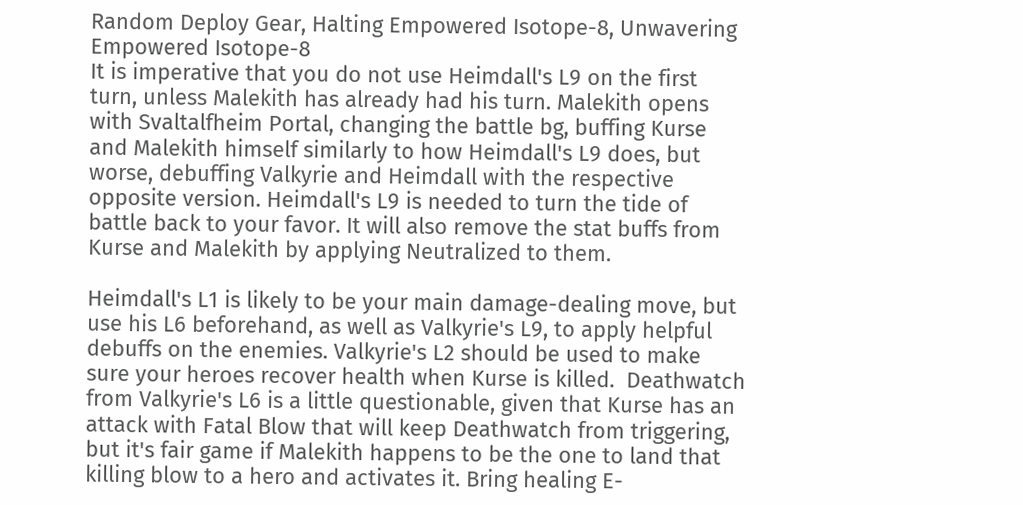Random Deploy Gear, Halting Empowered Isotope-8, Unwavering Empowered Isotope-8
It is imperative that you do not use Heimdall's L9 on the first turn, unless Malekith has already had his turn. Malekith opens with Svaltalfheim Portal, changing the battle bg, buffing Kurse and Malekith himself similarly to how Heimdall's L9 does, but worse, debuffing Valkyrie and Heimdall with the respective opposite version. Heimdall's L9 is needed to turn the tide of battle back to your favor. It will also remove the stat buffs from Kurse and Malekith by applying Neutralized to them.

Heimdall's L1 is likely to be your main damage-dealing move, but use his L6 beforehand, as well as Valkyrie's L9, to apply helpful debuffs on the enemies. Valkyrie's L2 should be used to make sure your heroes recover health when Kurse is killed.  Deathwatch from Valkyrie's L6 is a little questionable, given that Kurse has an attack with Fatal Blow that will keep Deathwatch from triggering, but it's fair game if Malekith happens to be the one to land that killing blow to a hero and activates it. Bring healing E-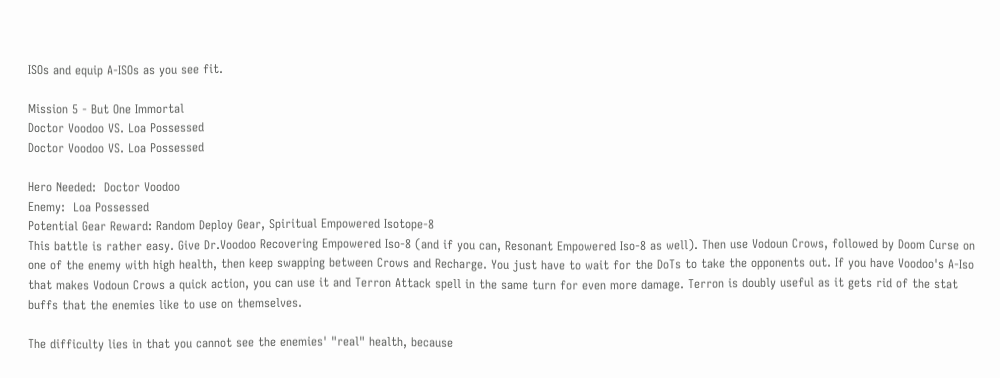ISOs and equip A-ISOs as you see fit.

Mission 5 - But One Immortal
Doctor Voodoo VS. Loa Possessed
Doctor Voodoo VS. Loa Possessed

Hero Needed:  Doctor Voodoo
Enemy:  Loa Possessed
Potential Gear Reward: Random Deploy Gear, Spiritual Empowered Isotope-8
This battle is rather easy. Give Dr.Voodoo Recovering Empowered Iso-8 (and if you can, Resonant Empowered Iso-8 as well). Then use Vodoun Crows, followed by Doom Curse on one of the enemy with high health, then keep swapping between Crows and Recharge. You just have to wait for the DoTs to take the opponents out. If you have Voodoo's A-Iso that makes Vodoun Crows a quick action, you can use it and Terron Attack spell in the same turn for even more damage. Terron is doubly useful as it gets rid of the stat buffs that the enemies like to use on themselves.

The difficulty lies in that you cannot see the enemies' "real" health, because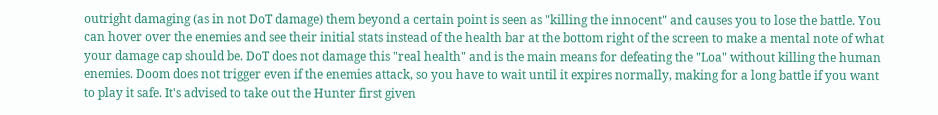outright damaging (as in not DoT damage) them beyond a certain point is seen as "killing the innocent" and causes you to lose the battle. You can hover over the enemies and see their initial stats instead of the health bar at the bottom right of the screen to make a mental note of what your damage cap should be. DoT does not damage this "real health" and is the main means for defeating the "Loa" without killing the human enemies. Doom does not trigger even if the enemies attack, so you have to wait until it expires normally, making for a long battle if you want to play it safe. It's advised to take out the Hunter first given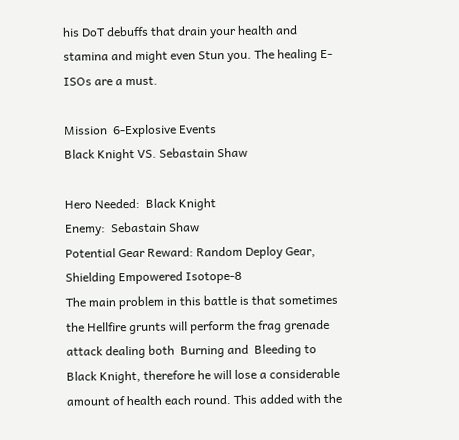his DoT debuffs that drain your health and stamina and might even Stun you. The healing E-ISOs are a must.

Mission  6-Explosive Events
Black Knight VS. Sebastain Shaw

Hero Needed:  Black Knight
Enemy:  Sebastain Shaw
Potential Gear Reward: Random Deploy Gear, Shielding Empowered Isotope-8
The main problem in this battle is that sometimes the Hellfire grunts will perform the frag grenade attack dealing both  Burning and  Bleeding to Black Knight, therefore he will lose a considerable amount of health each round. This added with the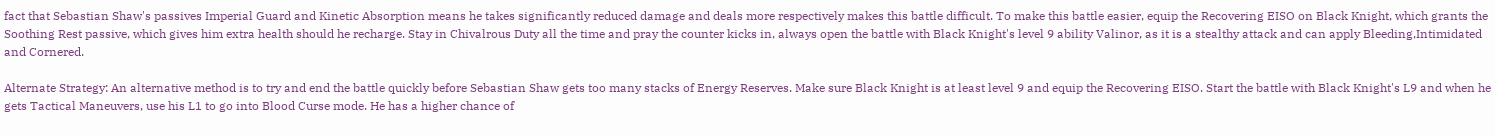fact that Sebastian Shaw's passives Imperial Guard and Kinetic Absorption means he takes significantly reduced damage and deals more respectively makes this battle difficult. To make this battle easier, equip the Recovering EISO on Black Knight, which grants the Soothing Rest passive, which gives him extra health should he recharge. Stay in Chivalrous Duty all the time and pray the counter kicks in, always open the battle with Black Knight's level 9 ability Valinor, as it is a stealthy attack and can apply Bleeding,Intimidated and Cornered.

Alternate Strategy: An alternative method is to try and end the battle quickly before Sebastian Shaw gets too many stacks of Energy Reserves. Make sure Black Knight is at least level 9 and equip the Recovering EISO. Start the battle with Black Knight's L9 and when he gets Tactical Maneuvers, use his L1 to go into Blood Curse mode. He has a higher chance of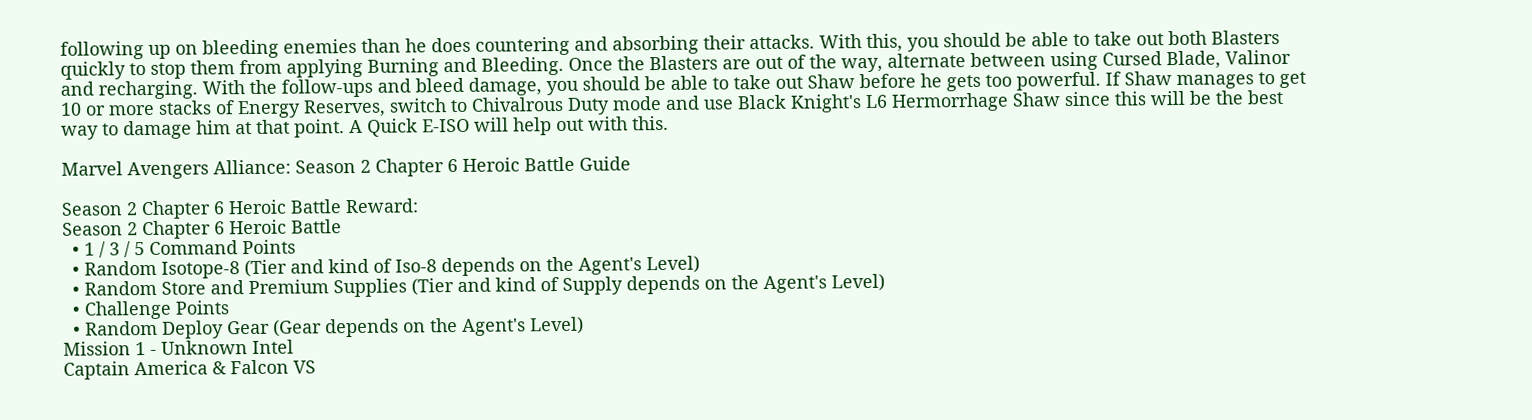following up on bleeding enemies than he does countering and absorbing their attacks. With this, you should be able to take out both Blasters quickly to stop them from applying Burning and Bleeding. Once the Blasters are out of the way, alternate between using Cursed Blade, Valinor and recharging. With the follow-ups and bleed damage, you should be able to take out Shaw before he gets too powerful. If Shaw manages to get 10 or more stacks of Energy Reserves, switch to Chivalrous Duty mode and use Black Knight's L6 Hermorrhage Shaw since this will be the best way to damage him at that point. A Quick E-ISO will help out with this.

Marvel Avengers Alliance: Season 2 Chapter 6 Heroic Battle Guide

Season 2 Chapter 6 Heroic Battle Reward:
Season 2 Chapter 6 Heroic Battle
  • 1 / 3 / 5 Command Points
  • Random Isotope-8 (Tier and kind of Iso-8 depends on the Agent's Level)
  • Random Store and Premium Supplies (Tier and kind of Supply depends on the Agent's Level)
  • Challenge Points
  • Random Deploy Gear (Gear depends on the Agent's Level)
Mission 1 - Unknown Intel
Captain America & Falcon VS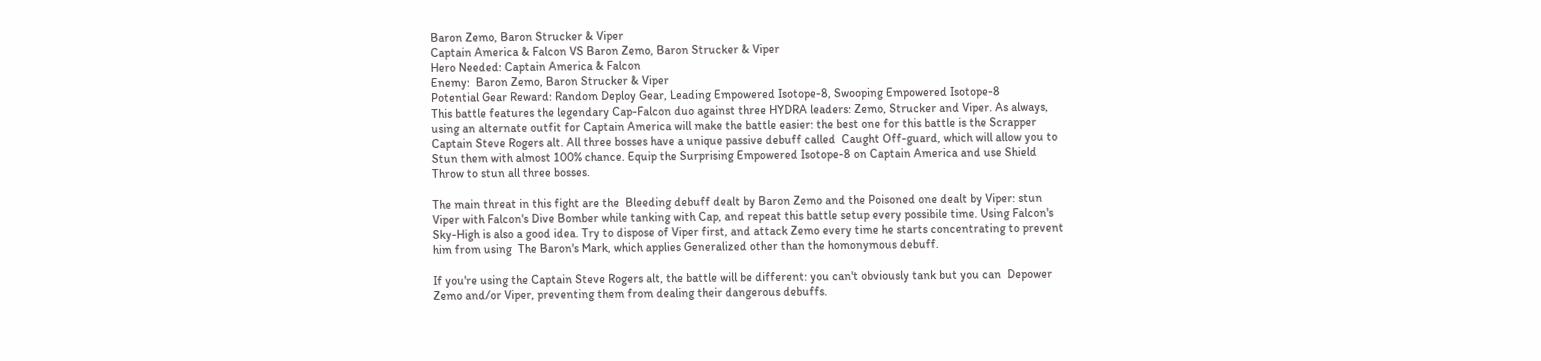Baron Zemo, Baron Strucker & Viper
Captain America & Falcon VS Baron Zemo, Baron Strucker & Viper
Hero Needed: Captain America & Falcon
Enemy:  Baron Zemo, Baron Strucker & Viper
Potential Gear Reward: Random Deploy Gear, Leading Empowered Isotope-8, Swooping Empowered Isotope-8
This battle features the legendary Cap-Falcon duo against three HYDRA leaders: Zemo, Strucker and Viper. As always, using an alternate outfit for Captain America will make the battle easier: the best one for this battle is the Scrapper Captain Steve Rogers alt. All three bosses have a unique passive debuff called  Caught Off-guard, which will allow you to Stun them with almost 100% chance. Equip the Surprising Empowered Isotope-8 on Captain America and use Shield Throw to stun all three bosses.

The main threat in this fight are the  Bleeding debuff dealt by Baron Zemo and the Poisoned one dealt by Viper: stun Viper with Falcon's Dive Bomber while tanking with Cap, and repeat this battle setup every possibile time. Using Falcon's Sky-High is also a good idea. Try to dispose of Viper first, and attack Zemo every time he starts concentrating to prevent him from using  The Baron's Mark, which applies Generalized other than the homonymous debuff.

If you're using the Captain Steve Rogers alt, the battle will be different: you can't obviously tank but you can  Depower Zemo and/or Viper, preventing them from dealing their dangerous debuffs.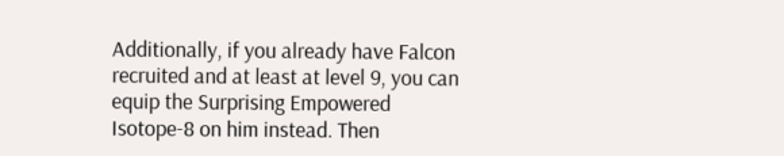Additionally, if you already have Falcon recruited and at least at level 9, you can equip the Surprising Empowered Isotope-8 on him instead. Then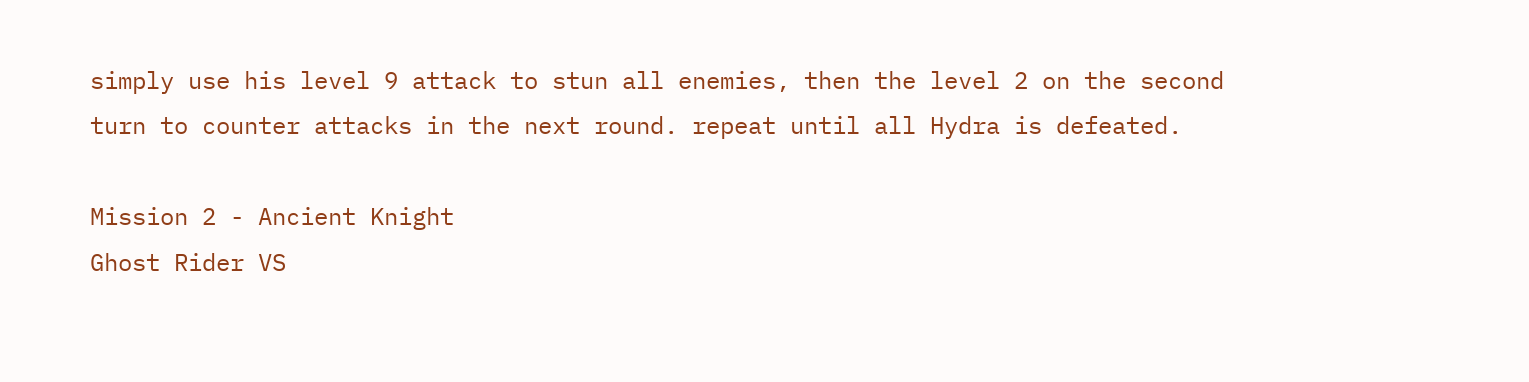simply use his level 9 attack to stun all enemies, then the level 2 on the second turn to counter attacks in the next round. repeat until all Hydra is defeated.

Mission 2 - Ancient Knight
Ghost Rider VS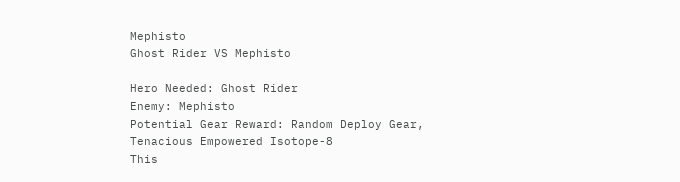Mephisto
Ghost Rider VS Mephisto

Hero Needed: Ghost Rider
Enemy: Mephisto
Potential Gear Reward: Random Deploy Gear, Tenacious Empowered Isotope-8
This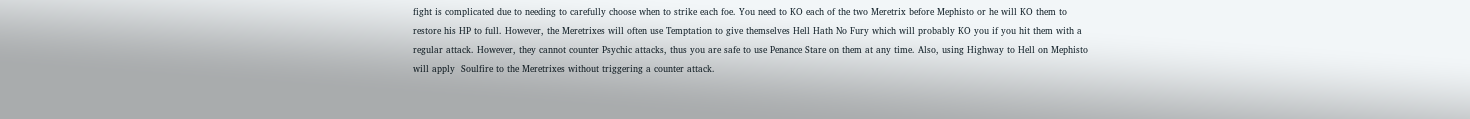fight is complicated due to needing to carefully choose when to strike each foe. You need to KO each of the two Meretrix before Mephisto or he will KO them to restore his HP to full. However, the Meretrixes will often use Temptation to give themselves Hell Hath No Fury which will probably KO you if you hit them with a regular attack. However, they cannot counter Psychic attacks, thus you are safe to use Penance Stare on them at any time. Also, using Highway to Hell on Mephisto will apply  Soulfire to the Meretrixes without triggering a counter attack.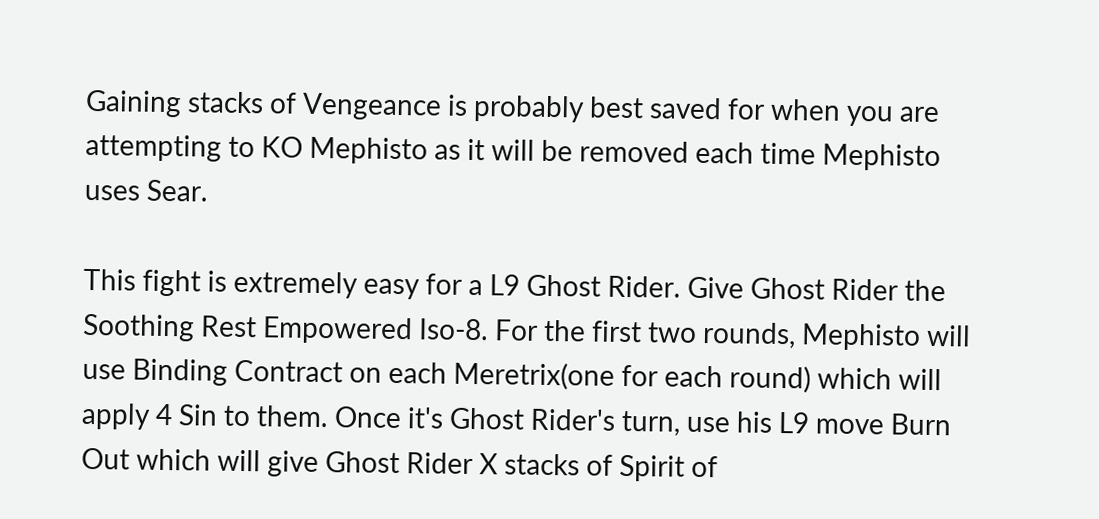Gaining stacks of Vengeance is probably best saved for when you are attempting to KO Mephisto as it will be removed each time Mephisto uses Sear.

This fight is extremely easy for a L9 Ghost Rider. Give Ghost Rider the Soothing Rest Empowered Iso-8. For the first two rounds, Mephisto will use Binding Contract on each Meretrix(one for each round) which will apply 4 Sin to them. Once it's Ghost Rider's turn, use his L9 move Burn Out which will give Ghost Rider X stacks of Spirit of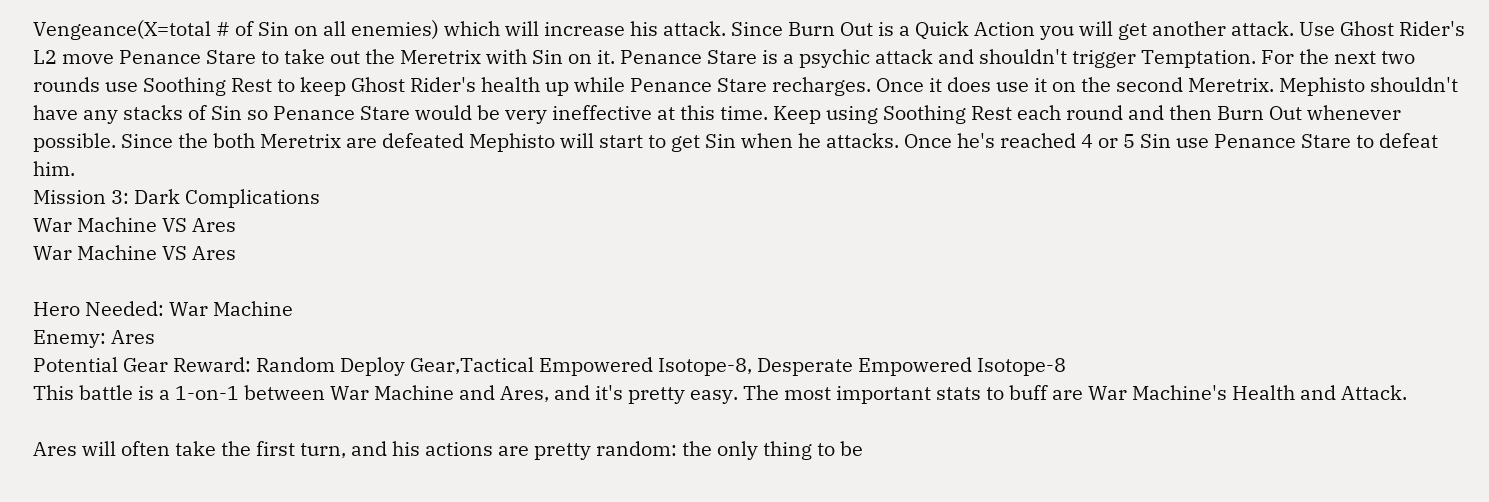Vengeance(X=total # of Sin on all enemies) which will increase his attack. Since Burn Out is a Quick Action you will get another attack. Use Ghost Rider's L2 move Penance Stare to take out the Meretrix with Sin on it. Penance Stare is a psychic attack and shouldn't trigger Temptation. For the next two rounds use Soothing Rest to keep Ghost Rider's health up while Penance Stare recharges. Once it does use it on the second Meretrix. Mephisto shouldn't have any stacks of Sin so Penance Stare would be very ineffective at this time. Keep using Soothing Rest each round and then Burn Out whenever possible. Since the both Meretrix are defeated Mephisto will start to get Sin when he attacks. Once he's reached 4 or 5 Sin use Penance Stare to defeat him.
Mission 3: Dark Complications
War Machine VS Ares
War Machine VS Ares

Hero Needed: War Machine
Enemy: Ares
Potential Gear Reward: Random Deploy Gear,Tactical Empowered Isotope-8, Desperate Empowered Isotope-8
This battle is a 1-on-1 between War Machine and Ares, and it's pretty easy. The most important stats to buff are War Machine's Health and Attack.

Ares will often take the first turn, and his actions are pretty random: the only thing to be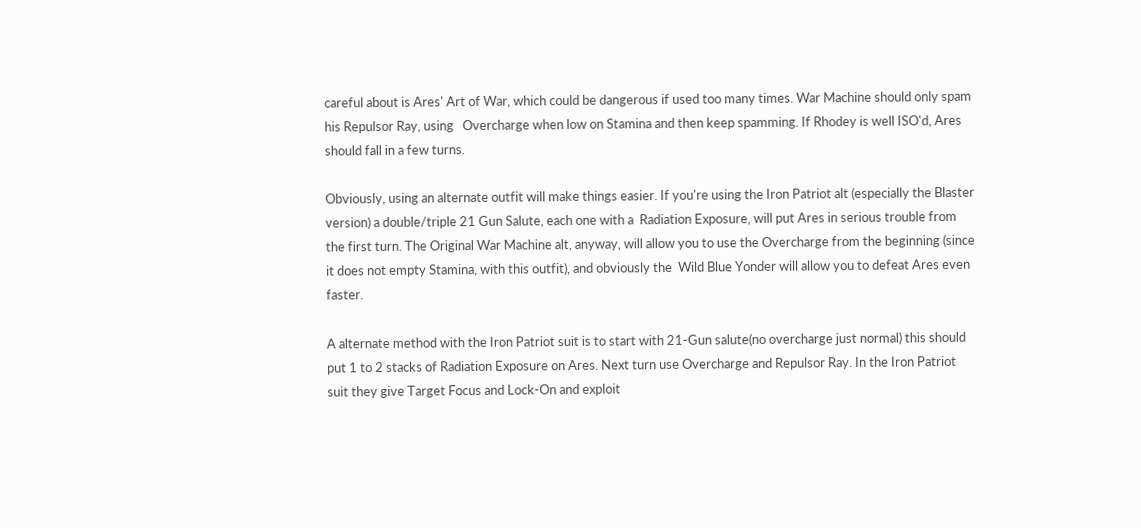careful about is Ares' Art of War, which could be dangerous if used too many times. War Machine should only spam his Repulsor Ray, using   Overcharge when low on Stamina and then keep spamming. If Rhodey is well ISO'd, Ares should fall in a few turns.

Obviously, using an alternate outfit will make things easier. If you're using the Iron Patriot alt (especially the Blaster version) a double/triple 21 Gun Salute, each one with a  Radiation Exposure, will put Ares in serious trouble from the first turn. The Original War Machine alt, anyway, will allow you to use the Overcharge from the beginning (since it does not empty Stamina, with this outfit), and obviously the  Wild Blue Yonder will allow you to defeat Ares even faster.

A alternate method with the Iron Patriot suit is to start with 21-Gun salute(no overcharge just normal) this should put 1 to 2 stacks of Radiation Exposure on Ares. Next turn use Overcharge and Repulsor Ray. In the Iron Patriot suit they give Target Focus and Lock-On and exploit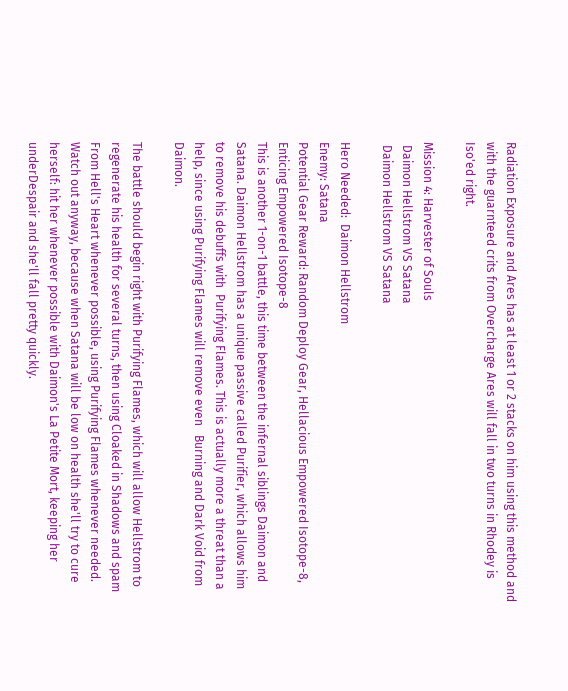Radiation Exposure and Ares has at least 1 or 2 stacks on him using this method and with the guarnteed crits from Overcharge Ares will fall in two turns in Rhodey is Iso'ed right.

Mission 4: Harvester of Souls
 Daimon Hellstrom VS Satana
 Daimon Hellstrom VS Satana

Hero Needed:  Daimon Hellstrom
Enemy: Satana
Potential Gear Reward: Random Deploy Gear, Hellacious Empowered Isotope-8, Enticing Empowered Isotope-8
This is another 1-on-1 battle, this time between the infernal siblings Daimon and Satana. Daimon Hellstrom has a unique passive called Purifier, which allows him to remove his debuffs with  Purifying Flames. This is actually more a threat than a help, since using Purifying Flames will remove even   Burning and Dark Void from Daimon.

The battle should begin right with Purifying Flames, which will allow Hellstrom to regenerate his health for several turns, then using Cloaked in Shadows and spam From Hell's Heart whenever possible, using Purifying Flames whenever needed. Watch out anyway, because when Satana will be low on health she'll try to cure herself: hit her whenever possible with Daimon's La Petite Mort, keeping her underDespair and she'll fall pretty quickly.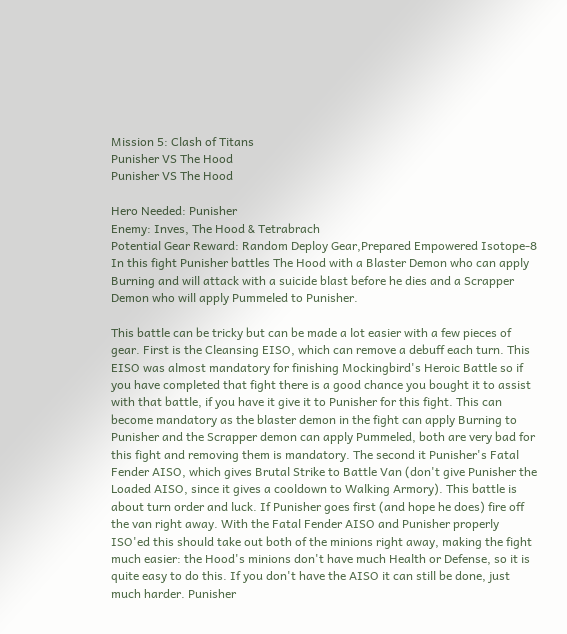Mission 5: Clash of Titans
Punisher VS The Hood
Punisher VS The Hood

Hero Needed: Punisher
Enemy: Inves, The Hood & Tetrabrach
Potential Gear Reward: Random Deploy Gear,Prepared Empowered Isotope-8
In this fight Punisher battles The Hood with a Blaster Demon who can apply Burning and will attack with a suicide blast before he dies and a Scrapper Demon who will apply Pummeled to Punisher.

This battle can be tricky but can be made a lot easier with a few pieces of gear. First is the Cleansing EISO, which can remove a debuff each turn. This EISO was almost mandatory for finishing Mockingbird's Heroic Battle so if you have completed that fight there is a good chance you bought it to assist with that battle, if you have it give it to Punisher for this fight. This can become mandatory as the blaster demon in the fight can apply Burning to Punisher and the Scrapper demon can apply Pummeled, both are very bad for this fight and removing them is mandatory. The second it Punisher's Fatal Fender AISO, which gives Brutal Strike to Battle Van (don't give Punisher the Loaded AISO, since it gives a cooldown to Walking Armory). This battle is about turn order and luck. If Punisher goes first (and hope he does) fire off the van right away. With the Fatal Fender AISO and Punisher properly ISO'ed this should take out both of the minions right away, making the fight much easier: the Hood's minions don't have much Health or Defense, so it is quite easy to do this. If you don't have the AISO it can still be done, just much harder. Punisher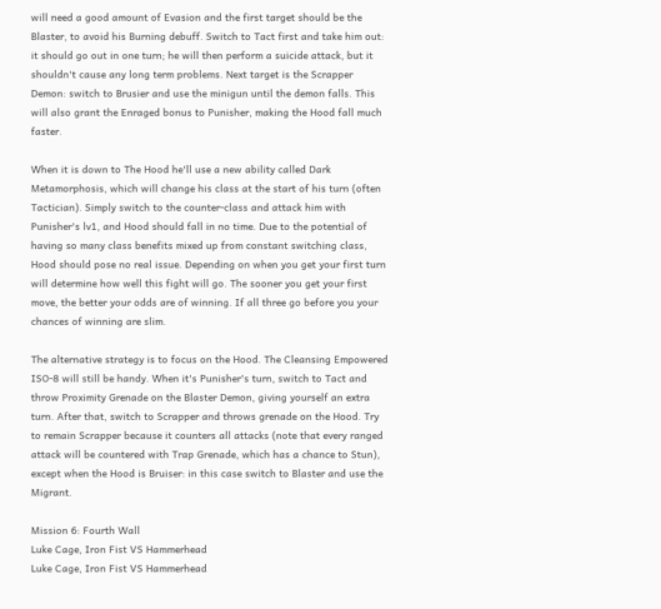will need a good amount of Evasion and the first target should be the Blaster, to avoid his Burning debuff. Switch to Tact first and take him out: it should go out in one turn; he will then perform a suicide attack, but it shouldn't cause any long term problems. Next target is the Scrapper Demon: switch to Brusier and use the minigun until the demon falls. This will also grant the Enraged bonus to Punisher, making the Hood fall much faster.

When it is down to The Hood he'll use a new ability called Dark Metamorphosis, which will change his class at the start of his turn (often Tactician). Simply switch to the counter-class and attack him with Punisher's lv1, and Hood should fall in no time. Due to the potential of having so many class benefits mixed up from constant switching class, Hood should pose no real issue. Depending on when you get your first turn will determine how well this fight will go. The sooner you get your first move, the better your odds are of winning. If all three go before you your chances of winning are slim.

The alternative strategy is to focus on the Hood. The Cleansing Empowered ISO-8 will still be handy. When it's Punisher's turn, switch to Tact and throw Proximity Grenade on the Blaster Demon, giving yourself an extra turn. After that, switch to Scrapper and throws grenade on the Hood. Try to remain Scrapper because it counters all attacks (note that every ranged attack will be countered with Trap Grenade, which has a chance to Stun), except when the Hood is Bruiser: in this case switch to Blaster and use the Migrant.

Mission 6: Fourth Wall
Luke Cage, Iron Fist VS Hammerhead
Luke Cage, Iron Fist VS Hammerhead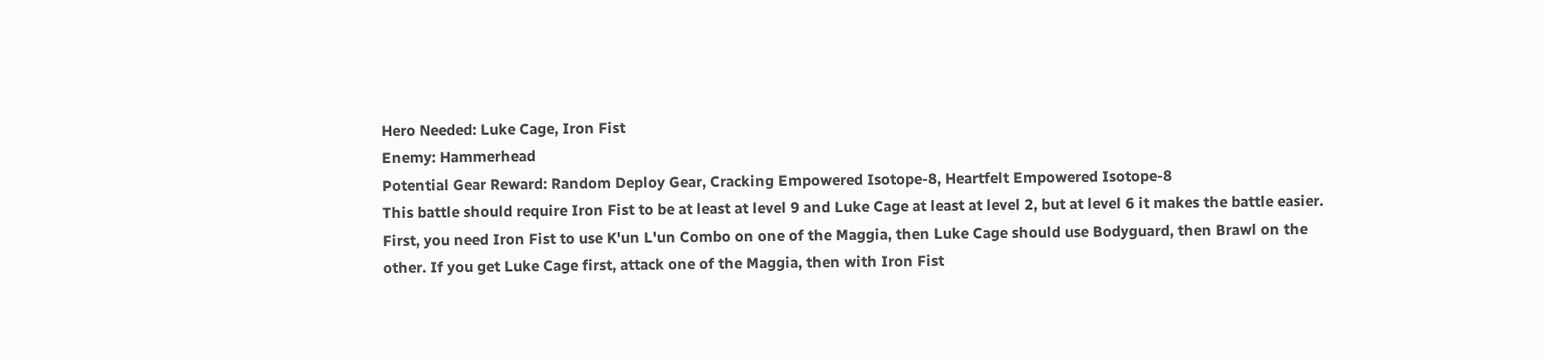Hero Needed: Luke Cage, Iron Fist
Enemy: Hammerhead
Potential Gear Reward: Random Deploy Gear, Cracking Empowered Isotope-8, Heartfelt Empowered Isotope-8
This battle should require Iron Fist to be at least at level 9 and Luke Cage at least at level 2, but at level 6 it makes the battle easier. First, you need Iron Fist to use K'un L'un Combo on one of the Maggia, then Luke Cage should use Bodyguard, then Brawl on the other. If you get Luke Cage first, attack one of the Maggia, then with Iron Fist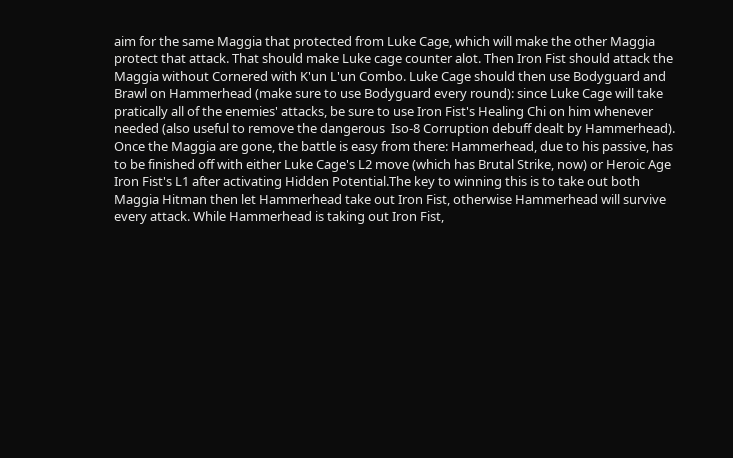aim for the same Maggia that protected from Luke Cage, which will make the other Maggia protect that attack. That should make Luke cage counter alot. Then Iron Fist should attack the Maggia without Cornered with K'un L'un Combo. Luke Cage should then use Bodyguard and Brawl on Hammerhead (make sure to use Bodyguard every round): since Luke Cage will take pratically all of the enemies' attacks, be sure to use Iron Fist's Healing Chi on him whenever needed (also useful to remove the dangerous  Iso-8 Corruption debuff dealt by Hammerhead). Once the Maggia are gone, the battle is easy from there: Hammerhead, due to his passive, has to be finished off with either Luke Cage's L2 move (which has Brutal Strike, now) or Heroic Age Iron Fist's L1 after activating Hidden Potential.The key to winning this is to take out both Maggia Hitman then let Hammerhead take out Iron Fist, otherwise Hammerhead will survive every attack. While Hammerhead is taking out Iron Fist,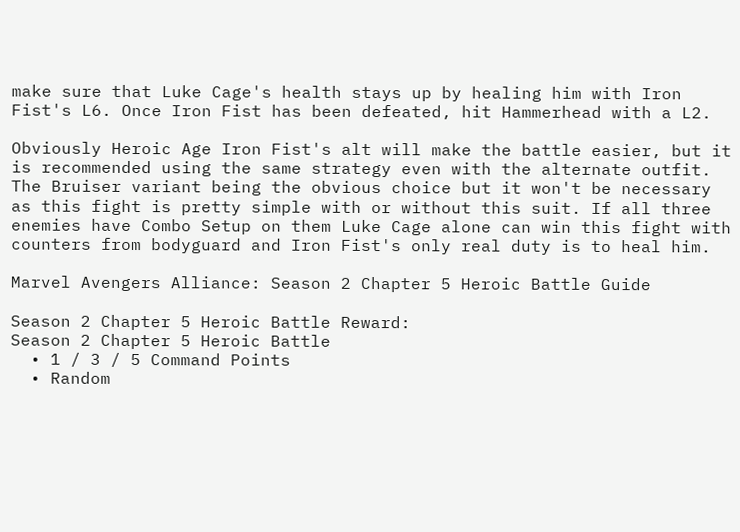make sure that Luke Cage's health stays up by healing him with Iron Fist's L6. Once Iron Fist has been defeated, hit Hammerhead with a L2.

Obviously Heroic Age Iron Fist's alt will make the battle easier, but it is recommended using the same strategy even with the alternate outfit. The Bruiser variant being the obvious choice but it won't be necessary as this fight is pretty simple with or without this suit. If all three enemies have Combo Setup on them Luke Cage alone can win this fight with counters from bodyguard and Iron Fist's only real duty is to heal him.

Marvel Avengers Alliance: Season 2 Chapter 5 Heroic Battle Guide

Season 2 Chapter 5 Heroic Battle Reward:
Season 2 Chapter 5 Heroic Battle
  • 1 / 3 / 5 Command Points
  • Random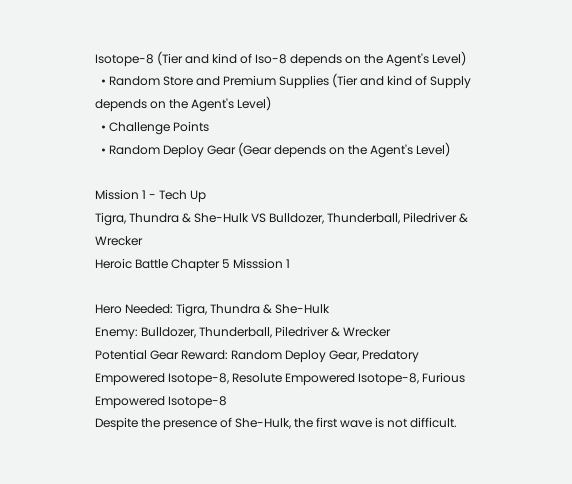Isotope-8 (Tier and kind of Iso-8 depends on the Agent's Level)
  • Random Store and Premium Supplies (Tier and kind of Supply depends on the Agent's Level)
  • Challenge Points
  • Random Deploy Gear (Gear depends on the Agent's Level)

Mission 1 - Tech Up
Tigra, Thundra & She-Hulk VS Bulldozer, Thunderball, Piledriver & Wrecker
Heroic Battle Chapter 5 Misssion 1

Hero Needed: Tigra, Thundra & She-Hulk
Enemy: Bulldozer, Thunderball, Piledriver & Wrecker
Potential Gear Reward: Random Deploy Gear, Predatory Empowered Isotope-8, Resolute Empowered Isotope-8, Furious Empowered Isotope-8
Despite the presence of She-Hulk, the first wave is not difficult.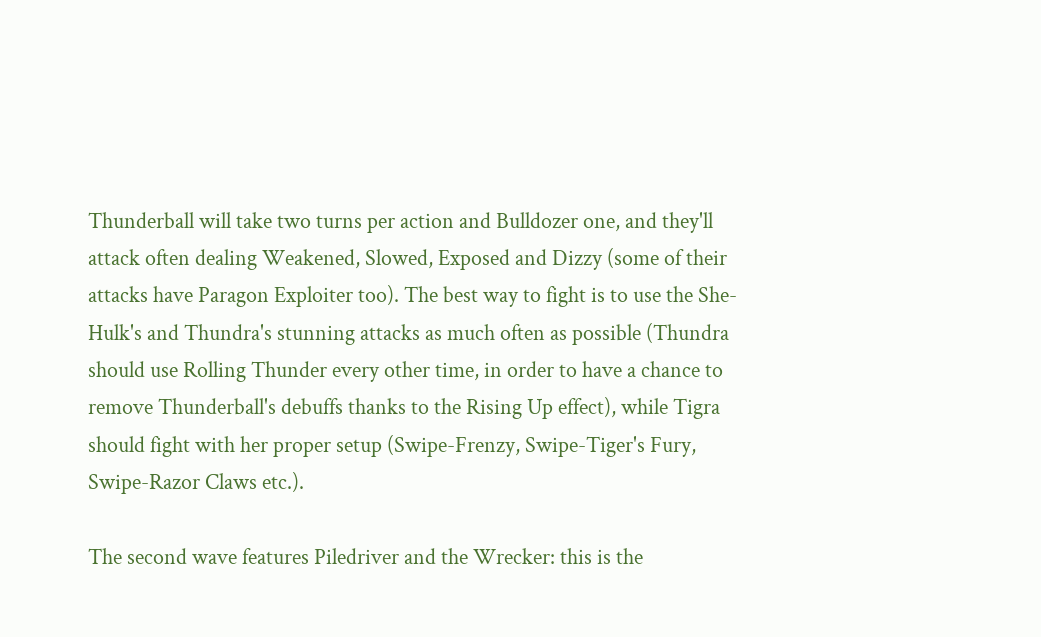Thunderball will take two turns per action and Bulldozer one, and they'll attack often dealing Weakened, Slowed, Exposed and Dizzy (some of their attacks have Paragon Exploiter too). The best way to fight is to use the She-Hulk's and Thundra's stunning attacks as much often as possible (Thundra should use Rolling Thunder every other time, in order to have a chance to remove Thunderball's debuffs thanks to the Rising Up effect), while Tigra should fight with her proper setup (Swipe-Frenzy, Swipe-Tiger's Fury, Swipe-Razor Claws etc.).

The second wave features Piledriver and the Wrecker: this is the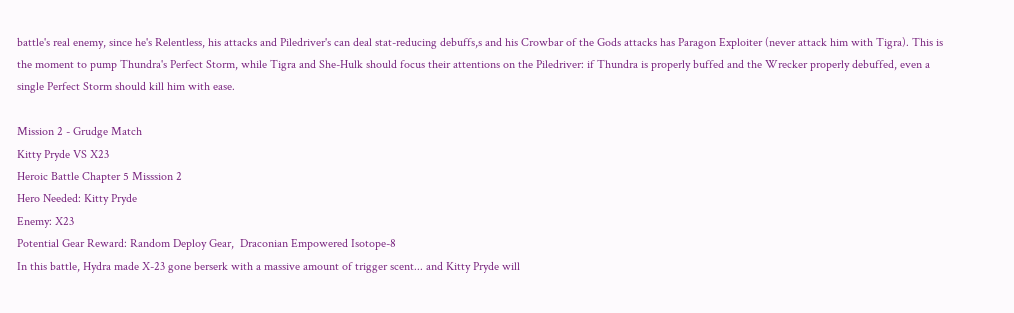battle's real enemy, since he's Relentless, his attacks and Piledriver's can deal stat-reducing debuffs,s and his Crowbar of the Gods attacks has Paragon Exploiter (never attack him with Tigra). This is the moment to pump Thundra's Perfect Storm, while Tigra and She-Hulk should focus their attentions on the Piledriver: if Thundra is properly buffed and the Wrecker properly debuffed, even a single Perfect Storm should kill him with ease.

Mission 2 - Grudge Match
Kitty Pryde VS X23
Heroic Battle Chapter 5 Misssion 2
Hero Needed: Kitty Pryde
Enemy: X23
Potential Gear Reward: Random Deploy Gear,  Draconian Empowered Isotope-8
In this battle, Hydra made X-23 gone berserk with a massive amount of trigger scent... and Kitty Pryde will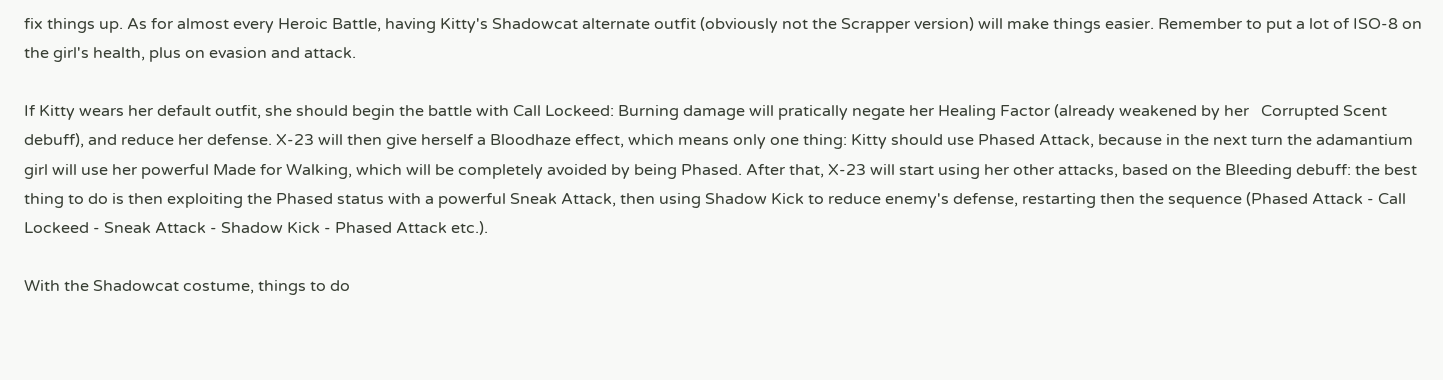fix things up. As for almost every Heroic Battle, having Kitty's Shadowcat alternate outfit (obviously not the Scrapper version) will make things easier. Remember to put a lot of ISO-8 on the girl's health, plus on evasion and attack.

If Kitty wears her default outfit, she should begin the battle with Call Lockeed: Burning damage will pratically negate her Healing Factor (already weakened by her   Corrupted Scent debuff), and reduce her defense. X-23 will then give herself a Bloodhaze effect, which means only one thing: Kitty should use Phased Attack, because in the next turn the adamantium girl will use her powerful Made for Walking, which will be completely avoided by being Phased. After that, X-23 will start using her other attacks, based on the Bleeding debuff: the best thing to do is then exploiting the Phased status with a powerful Sneak Attack, then using Shadow Kick to reduce enemy's defense, restarting then the sequence (Phased Attack - Call Lockeed - Sneak Attack - Shadow Kick - Phased Attack etc.).

With the Shadowcat costume, things to do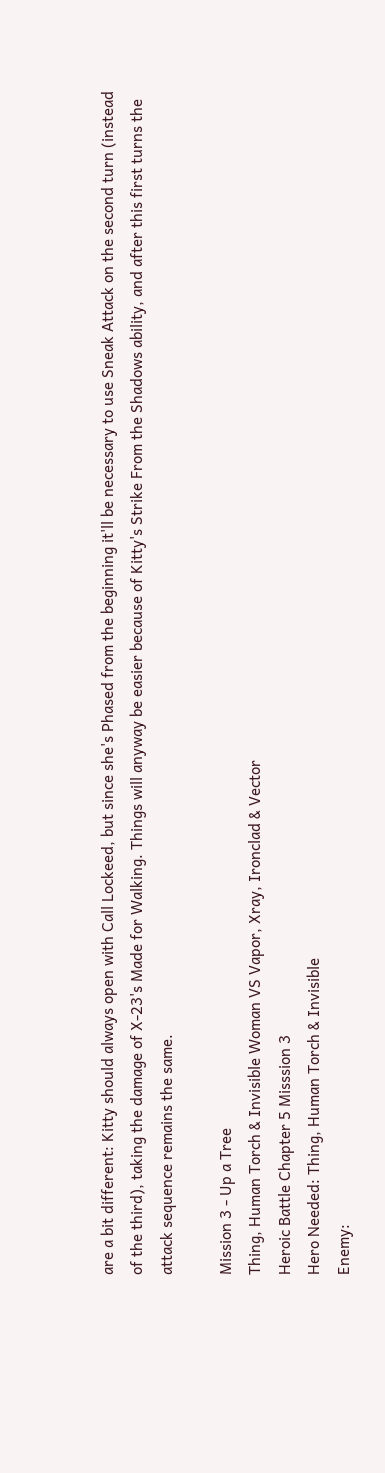are a bit different: Kitty should always open with Call Lockeed, but since she's Phased from the beginning it'll be necessary to use Sneak Attack on the second turn (instead of the third), taking the damage of X-23's Made for Walking. Things will anyway be easier because of Kitty's Strike From the Shadows ability, and after this first turns the attack sequence remains the same.

Mission 3 - Up a Tree
Thing, Human Torch & Invisible Woman VS Vapor, Xray, Ironclad & Vector
Heroic Battle Chapter 5 Misssion 3
Hero Needed: Thing, Human Torch & Invisible
Enemy: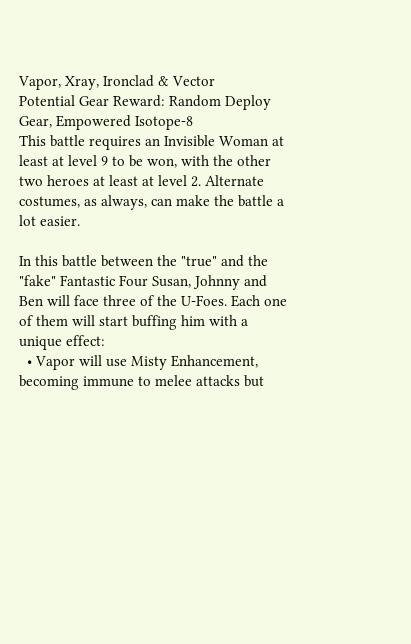Vapor, Xray, Ironclad & Vector
Potential Gear Reward: Random Deploy Gear, Empowered Isotope-8
This battle requires an Invisible Woman at least at level 9 to be won, with the other two heroes at least at level 2. Alternate costumes, as always, can make the battle a lot easier.

In this battle between the "true" and the "fake" Fantastic Four Susan, Johnny and Ben will face three of the U-Foes. Each one of them will start buffing him with a unique effect:
  • Vapor will use Misty Enhancement, becoming immune to melee attacks but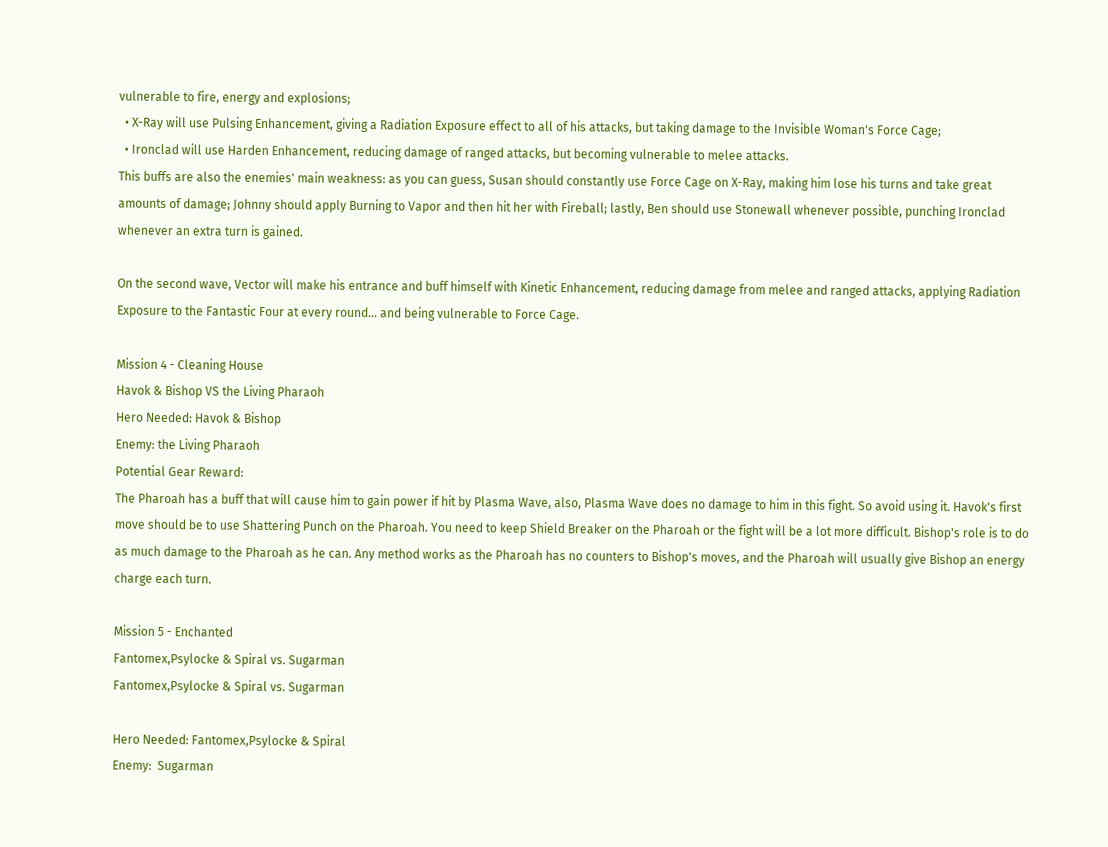vulnerable to fire, energy and explosions;
  • X-Ray will use Pulsing Enhancement, giving a Radiation Exposure effect to all of his attacks, but taking damage to the Invisible Woman's Force Cage;
  • Ironclad will use Harden Enhancement, reducing damage of ranged attacks, but becoming vulnerable to melee attacks.
This buffs are also the enemies' main weakness: as you can guess, Susan should constantly use Force Cage on X-Ray, making him lose his turns and take great amounts of damage; Johnny should apply Burning to Vapor and then hit her with Fireball; lastly, Ben should use Stonewall whenever possible, punching Ironclad whenever an extra turn is gained.

On the second wave, Vector will make his entrance and buff himself with Kinetic Enhancement, reducing damage from melee and ranged attacks, applying Radiation Exposure to the Fantastic Four at every round... and being vulnerable to Force Cage.

Mission 4 - Cleaning House
Havok & Bishop VS the Living Pharaoh
Hero Needed: Havok & Bishop
Enemy: the Living Pharaoh
Potential Gear Reward:
The Pharoah has a buff that will cause him to gain power if hit by Plasma Wave, also, Plasma Wave does no damage to him in this fight. So avoid using it. Havok's first move should be to use Shattering Punch on the Pharoah. You need to keep Shield Breaker on the Pharoah or the fight will be a lot more difficult. Bishop's role is to do as much damage to the Pharoah as he can. Any method works as the Pharoah has no counters to Bishop's moves, and the Pharoah will usually give Bishop an energy charge each turn.

Mission 5 - Enchanted
Fantomex,Psylocke & Spiral vs. Sugarman
Fantomex,Psylocke & Spiral vs. Sugarman

Hero Needed: Fantomex,Psylocke & Spiral
Enemy:  Sugarman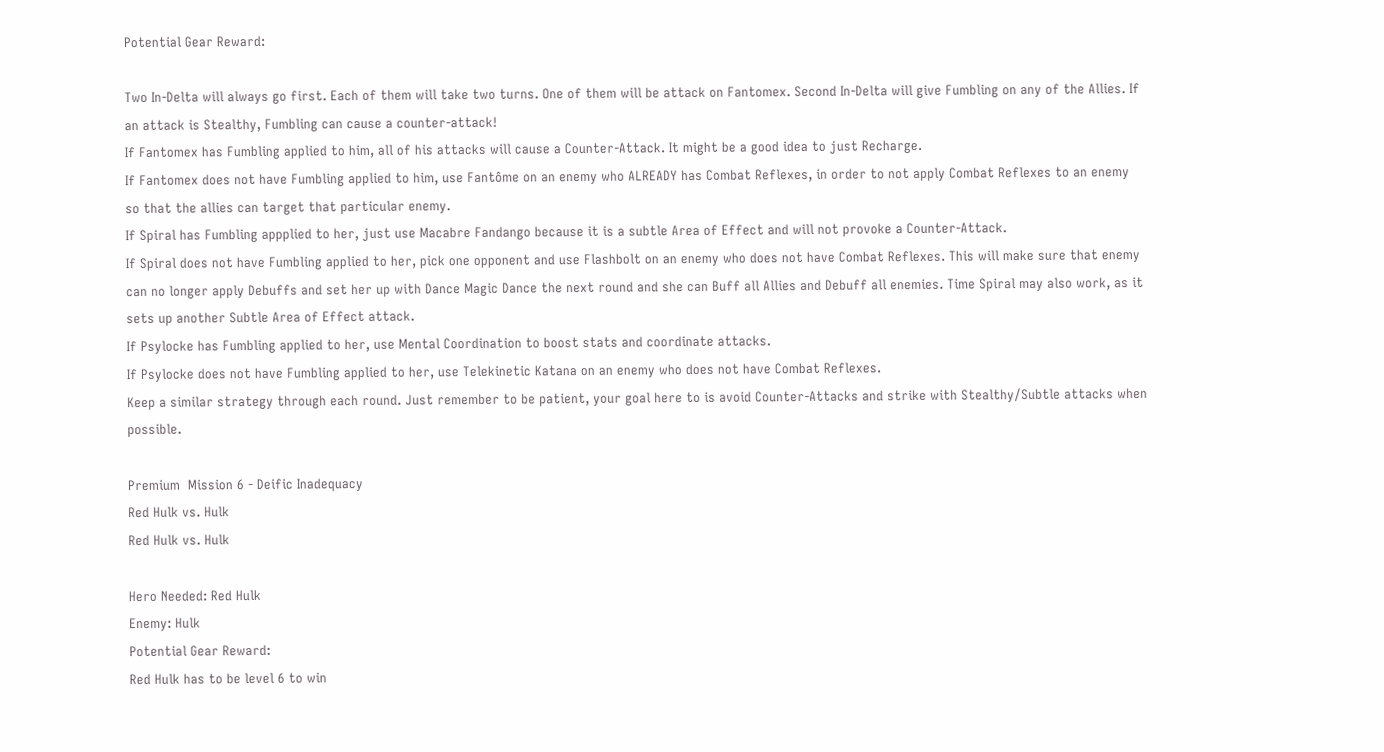Potential Gear Reward:

Two In-Delta will always go first. Each of them will take two turns. One of them will be attack on Fantomex. Second In-Delta will give Fumbling on any of the Allies. If an attack is Stealthy, Fumbling can cause a counter-attack!
If Fantomex has Fumbling applied to him, all of his attacks will cause a Counter-Attack. It might be a good idea to just Recharge.
If Fantomex does not have Fumbling applied to him, use Fantôme on an enemy who ALREADY has Combat Reflexes, in order to not apply Combat Reflexes to an enemy so that the allies can target that particular enemy.
If Spiral has Fumbling appplied to her, just use Macabre Fandango because it is a subtle Area of Effect and will not provoke a Counter-Attack.
If Spiral does not have Fumbling applied to her, pick one opponent and use Flashbolt on an enemy who does not have Combat Reflexes. This will make sure that enemy can no longer apply Debuffs and set her up with Dance Magic Dance the next round and she can Buff all Allies and Debuff all enemies. Time Spiral may also work, as it sets up another Subtle Area of Effect attack.
If Psylocke has Fumbling applied to her, use Mental Coordination to boost stats and coordinate attacks.
If Psylocke does not have Fumbling applied to her, use Telekinetic Katana on an enemy who does not have Combat Reflexes.
Keep a similar strategy through each round. Just remember to be patient, your goal here to is avoid Counter-Attacks and strike with Stealthy/Subtle attacks when possible.

Premium  Mission 6 - Deific Inadequacy
Red Hulk vs. Hulk
Red Hulk vs. Hulk

Hero Needed: Red Hulk
Enemy: Hulk
Potential Gear Reward:
Red Hulk has to be level 6 to win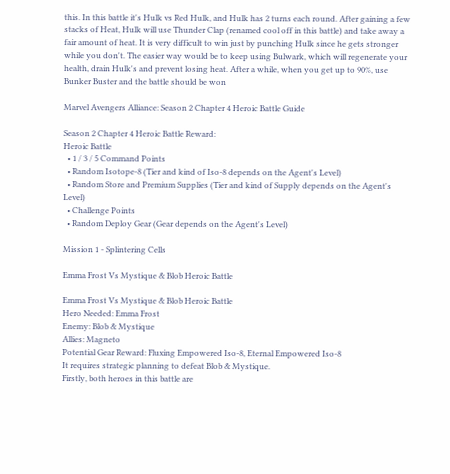this. In this battle it's Hulk vs Red Hulk, and Hulk has 2 turns each round. After gaining a few stacks of Heat, Hulk will use Thunder Clap (renamed cool off in this battle) and take away a fair amount of heat. It is very difficult to win just by punching Hulk since he gets stronger while you don't. The easier way would be to keep using Bulwark, which will regenerate your health, drain Hulk's and prevent losing heat. After a while, when you get up to 90%, use Bunker Buster and the battle should be won

Marvel Avengers Alliance: Season 2 Chapter 4 Heroic Battle Guide

Season 2 Chapter 4 Heroic Battle Reward:
Heroic Battle
  • 1 / 3 / 5 Command Points
  • Random Isotope-8 (Tier and kind of Iso-8 depends on the Agent's Level)
  • Random Store and Premium Supplies (Tier and kind of Supply depends on the Agent's Level)
  • Challenge Points
  • Random Deploy Gear (Gear depends on the Agent's Level)

Mission 1 - Splintering Cells

Emma Frost Vs Mystique & Blob Heroic Battle

Emma Frost Vs Mystique & Blob Heroic Battle
Hero Needed: Emma Frost
Enemy: Blob & Mystique
Allies: Magneto
Potential Gear Reward: Fluxing Empowered Iso-8, Eternal Empowered Iso-8
It requires strategic planning to defeat Blob & Mystique.
Firstly, both heroes in this battle are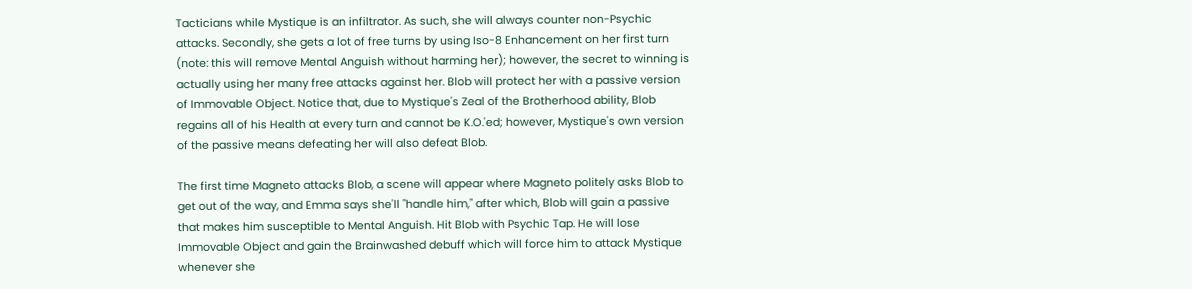Tacticians while Mystique is an infiltrator. As such, she will always counter non-Psychic attacks. Secondly, she gets a lot of free turns by using Iso-8 Enhancement on her first turn (note: this will remove Mental Anguish without harming her); however, the secret to winning is actually using her many free attacks against her. Blob will protect her with a passive version of Immovable Object. Notice that, due to Mystique's Zeal of the Brotherhood ability, Blob regains all of his Health at every turn and cannot be K.O.'ed; however, Mystique's own version of the passive means defeating her will also defeat Blob.

The first time Magneto attacks Blob, a scene will appear where Magneto politely asks Blob to get out of the way, and Emma says she'll "handle him," after which, Blob will gain a passive that makes him susceptible to Mental Anguish. Hit Blob with Psychic Tap. He will lose Immovable Object and gain the Brainwashed debuff which will force him to attack Mystique whenever she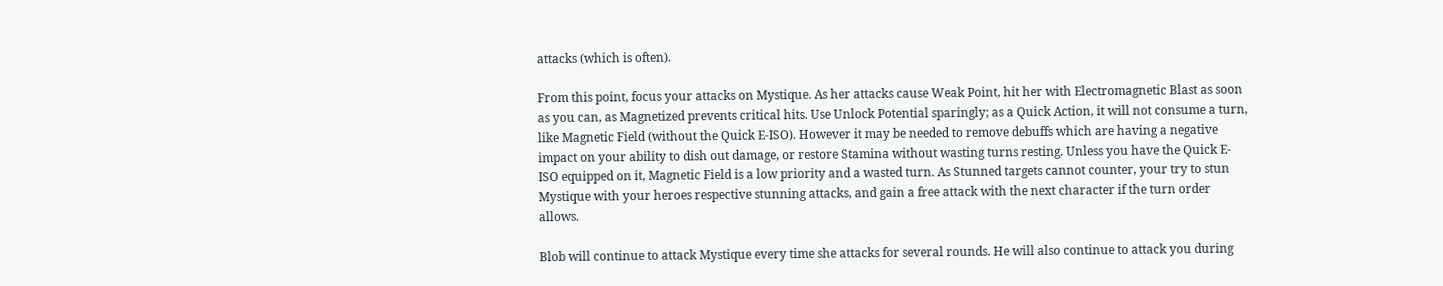attacks (which is often).

From this point, focus your attacks on Mystique. As her attacks cause Weak Point, hit her with Electromagnetic Blast as soon as you can, as Magnetized prevents critical hits. Use Unlock Potential sparingly; as a Quick Action, it will not consume a turn, like Magnetic Field (without the Quick E-ISO). However it may be needed to remove debuffs which are having a negative impact on your ability to dish out damage, or restore Stamina without wasting turns resting. Unless you have the Quick E-ISO equipped on it, Magnetic Field is a low priority and a wasted turn. As Stunned targets cannot counter, your try to stun Mystique with your heroes respective stunning attacks, and gain a free attack with the next character if the turn order allows.

Blob will continue to attack Mystique every time she attacks for several rounds. He will also continue to attack you during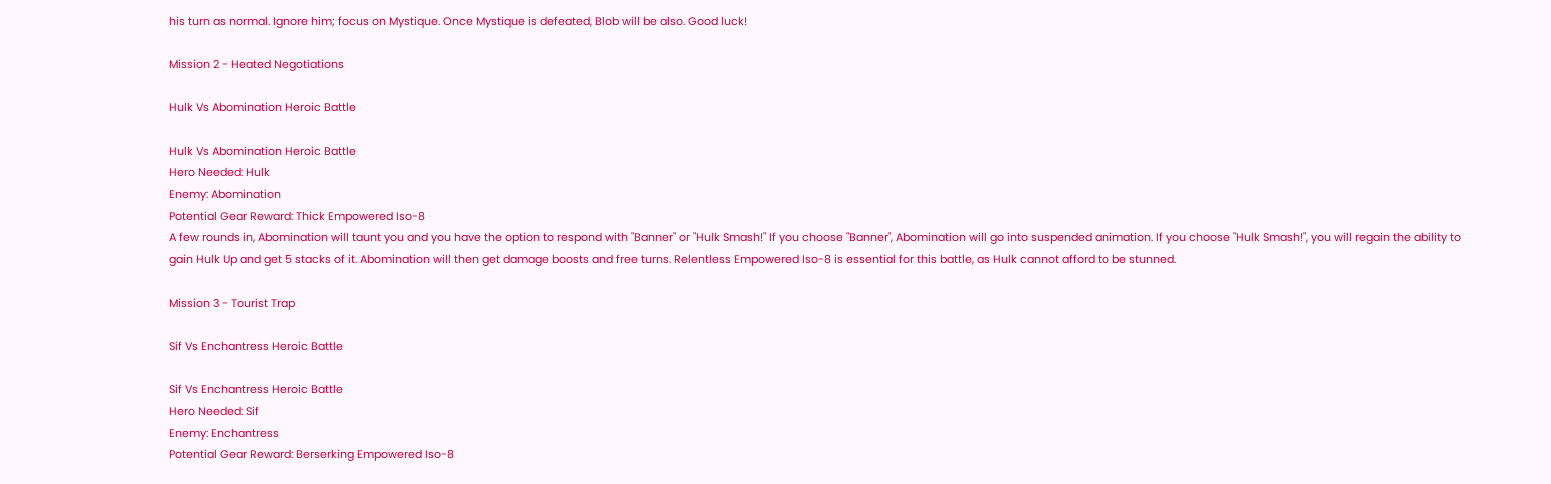his turn as normal. Ignore him; focus on Mystique. Once Mystique is defeated, Blob will be also. Good luck!

Mission 2 - Heated Negotiations

Hulk Vs Abomination Heroic Battle

Hulk Vs Abomination Heroic Battle
Hero Needed: Hulk
Enemy: Abomination
Potential Gear Reward: Thick Empowered Iso-8
A few rounds in, Abomination will taunt you and you have the option to respond with "Banner" or "Hulk Smash!" If you choose "Banner", Abomination will go into suspended animation. If you choose "Hulk Smash!", you will regain the ability to gain Hulk Up and get 5 stacks of it. Abomination will then get damage boosts and free turns. Relentless Empowered Iso-8 is essential for this battle, as Hulk cannot afford to be stunned.

Mission 3 - Tourist Trap

Sif Vs Enchantress Heroic Battle

Sif Vs Enchantress Heroic Battle
Hero Needed: Sif
Enemy: Enchantress
Potential Gear Reward: Berserking Empowered Iso-8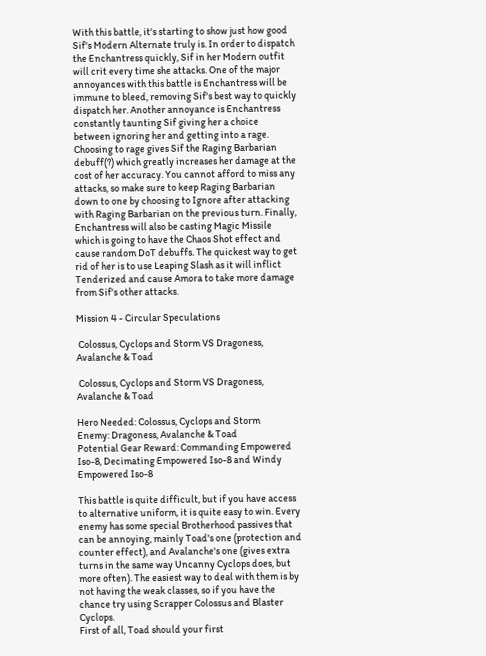With this battle, it's starting to show just how good Sif's Modern Alternate truly is. In order to dispatch the Enchantress quickly, Sif in her Modern outfit will crit every time she attacks. One of the major annoyances with this battle is Enchantress will be immune to bleed, removing Sif's best way to quickly dispatch her. Another annoyance is Enchantress constantly taunting Sif giving her a choice between ignoring her and getting into a rage. Choosing to rage gives Sif the Raging Barbarian debuff(?) which greatly increases her damage at the cost of her accuracy. You cannot afford to miss any attacks, so make sure to keep Raging Barbarian down to one by choosing to Ignore after attacking with Raging Barbarian on the previous turn. Finally, Enchantress will also be casting Magic Missile which is going to have the Chaos Shot effect and cause random DoT debuffs. The quickest way to get rid of her is to use Leaping Slash as it will inflict Tenderized and cause Amora to take more damage from Sif's other attacks.

Mission 4 - Circular Speculations

 Colossus, Cyclops and Storm VS Dragoness, Avalanche & Toad

 Colossus, Cyclops and Storm VS Dragoness, Avalanche & Toad

Hero Needed: Colossus, Cyclops and Storm
Enemy: Dragoness, Avalanche & Toad
Potential Gear Reward: Commanding Empowered Iso-8, Decimating Empowered Iso-8 and Windy Empowered Iso-8

This battle is quite difficult, but if you have access to alternative uniform, it is quite easy to win. Every enemy has some special Brotherhood passives that can be annoying, mainly Toad's one (protection and counter effect), and Avalanche's one (gives extra turns in the same way Uncanny Cyclops does, but more often). The easiest way to deal with them is by not having the weak classes, so if you have the chance try using Scrapper Colossus and Blaster Cyclops.
First of all, Toad should your first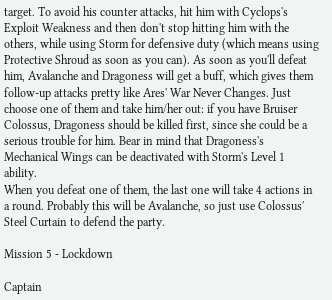target. To avoid his counter attacks, hit him with Cyclops's Exploit Weakness and then don't stop hitting him with the others, while using Storm for defensive duty (which means using Protective Shroud as soon as you can). As soon as you'll defeat him, Avalanche and Dragoness will get a buff, which gives them follow-up attacks pretty like Ares' War Never Changes. Just choose one of them and take him/her out: if you have Bruiser Colossus, Dragoness should be killed first, since she could be a serious trouble for him. Bear in mind that Dragoness's Mechanical Wings can be deactivated with Storm's Level 1 ability.
When you defeat one of them, the last one will take 4 actions in a round. Probably this will be Avalanche, so just use Colossus' Steel Curtain to defend the party.

Mission 5 - Lockdown

Captain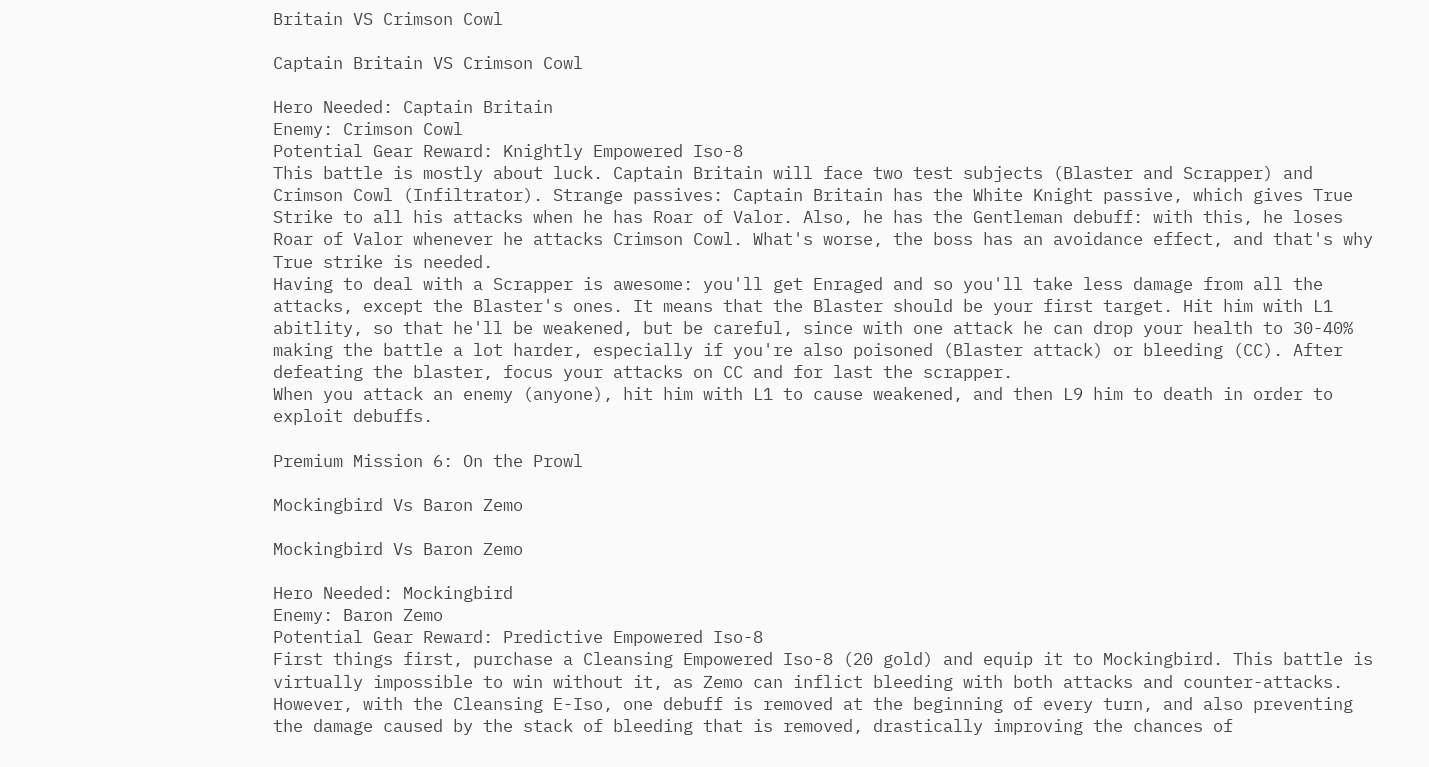Britain VS Crimson Cowl

Captain Britain VS Crimson Cowl

Hero Needed: Captain Britain
Enemy: Crimson Cowl
Potential Gear Reward: Knightly Empowered Iso-8
This battle is mostly about luck. Captain Britain will face two test subjects (Blaster and Scrapper) and Crimson Cowl (Infiltrator). Strange passives: Captain Britain has the White Knight passive, which gives True Strike to all his attacks when he has Roar of Valor. Also, he has the Gentleman debuff: with this, he loses Roar of Valor whenever he attacks Crimson Cowl. What's worse, the boss has an avoidance effect, and that's why True strike is needed.
Having to deal with a Scrapper is awesome: you'll get Enraged and so you'll take less damage from all the attacks, except the Blaster's ones. It means that the Blaster should be your first target. Hit him with L1 abitlity, so that he'll be weakened, but be careful, since with one attack he can drop your health to 30-40% making the battle a lot harder, especially if you're also poisoned (Blaster attack) or bleeding (CC). After defeating the blaster, focus your attacks on CC and for last the scrapper.
When you attack an enemy (anyone), hit him with L1 to cause weakened, and then L9 him to death in order to exploit debuffs.

Premium Mission 6: On the Prowl

Mockingbird Vs Baron Zemo

Mockingbird Vs Baron Zemo

Hero Needed: Mockingbird
Enemy: Baron Zemo
Potential Gear Reward: Predictive Empowered Iso-8
First things first, purchase a Cleansing Empowered Iso-8 (20 gold) and equip it to Mockingbird. This battle is virtually impossible to win without it, as Zemo can inflict bleeding with both attacks and counter-attacks. However, with the Cleansing E-Iso, one debuff is removed at the beginning of every turn, and also preventing the damage caused by the stack of bleeding that is removed, drastically improving the chances of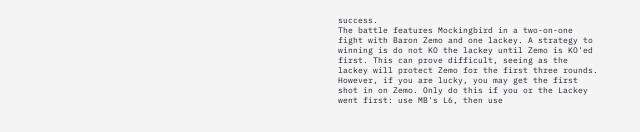success.
The battle features Mockingbird in a two-on-one fight with Baron Zemo and one lackey. A strategy to winning is do not KO the lackey until Zemo is KO'ed first. This can prove difficult, seeing as the lackey will protect Zemo for the first three rounds. However, if you are lucky, you may get the first shot in on Zemo. Only do this if you or the Lackey went first: use MB's L6, then use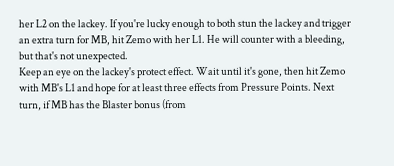her L2 on the lackey. If you're lucky enough to both stun the lackey and trigger an extra turn for MB, hit Zemo with her L1. He will counter with a bleeding, but that's not unexpected.
Keep an eye on the lackey's protect effect. Wait until it's gone, then hit Zemo with MB's L1 and hope for at least three effects from Pressure Points. Next turn, if MB has the Blaster bonus (from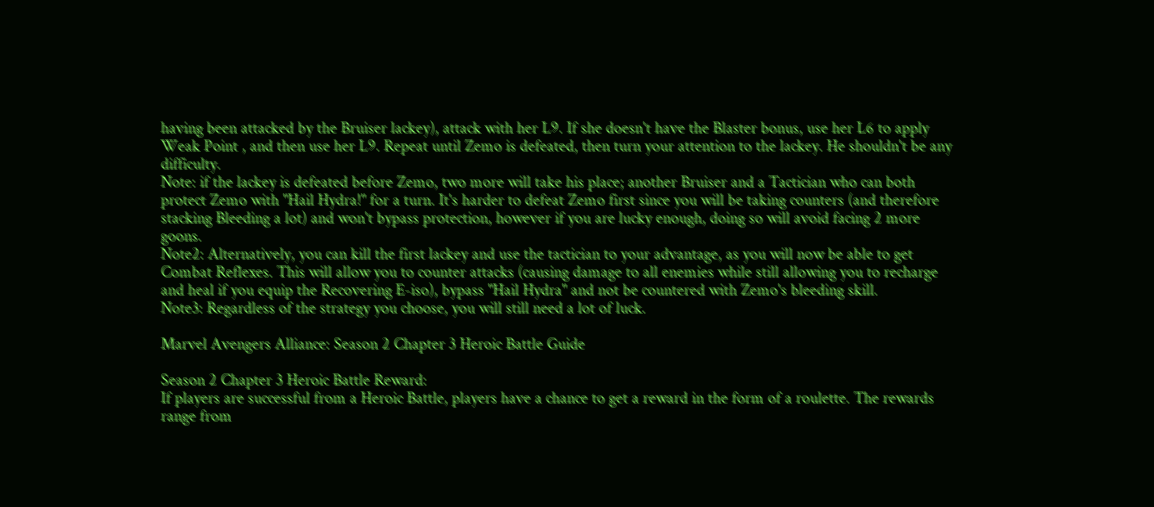having been attacked by the Bruiser lackey), attack with her L9. If she doesn't have the Blaster bonus, use her L6 to apply Weak Point , and then use her L9. Repeat until Zemo is defeated, then turn your attention to the lackey. He shouldn't be any difficulty.
Note: if the lackey is defeated before Zemo, two more will take his place; another Bruiser and a Tactician who can both protect Zemo with "Hail Hydra!" for a turn. It's harder to defeat Zemo first since you will be taking counters (and therefore stacking Bleeding a lot) and won't bypass protection, however if you are lucky enough, doing so will avoid facing 2 more goons.
Note2: Alternatively, you can kill the first lackey and use the tactician to your advantage, as you will now be able to get Combat Reflexes. This will allow you to counter attacks (causing damage to all enemies while still allowing you to recharge and heal if you equip the Recovering E-iso), bypass "Hail Hydra" and not be countered with Zemo's bleeding skill.
Note3: Regardless of the strategy you choose, you will still need a lot of luck.

Marvel Avengers Alliance: Season 2 Chapter 3 Heroic Battle Guide

Season 2 Chapter 3 Heroic Battle Reward:
If players are successful from a Heroic Battle, players have a chance to get a reward in the form of a roulette. The rewards range from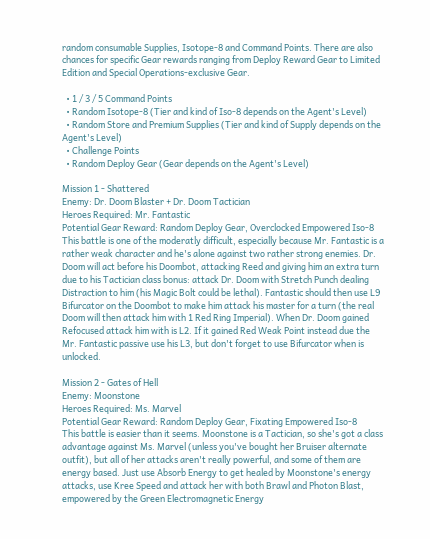random consumable Supplies, Isotope-8 and Command Points. There are also chances for specific Gear rewards ranging from Deploy Reward Gear to Limited Edition and Special Operations-exclusive Gear.

  • 1 / 3 / 5 Command Points
  • Random Isotope-8 (Tier and kind of Iso-8 depends on the Agent's Level)
  • Random Store and Premium Supplies (Tier and kind of Supply depends on the Agent's Level)
  • Challenge Points
  • Random Deploy Gear (Gear depends on the Agent's Level)

Mission 1 - Shattered
Enemy: Dr. Doom Blaster + Dr. Doom Tactician
Heroes Required: Mr. Fantastic
Potential Gear Reward: Random Deploy Gear, Overclocked Empowered Iso-8
This battle is one of the moderatly difficult, especially because Mr. Fantastic is a rather weak character and he's alone against two rather strong enemies. Dr. Doom will act before his Doombot, attacking Reed and giving him an extra turn due to his Tactician class bonus: attack Dr. Doom with Stretch Punch dealing  Distraction to him (his Magic Bolt could be lethal). Fantastic should then use L9 Bifurcator on the Doombot to make him attack his master for a turn (the real Doom will then attack him with 1 Red Ring Imperial). When Dr. Doom gained Refocused attack him with is L2. If it gained Red Weak Point instead due the Mr. Fantastic passive use his L3, but don't forget to use Bifurcator when is unlocked.

Mission 2 - Gates of Hell
Enemy: Moonstone
Heroes Required: Ms. Marvel
Potential Gear Reward: Random Deploy Gear, Fixating Empowered Iso-8
This battle is easier than it seems. Moonstone is a Tactician, so she's got a class advantage against Ms. Marvel (unless you've bought her Bruiser alternate outfit), but all of her attacks aren't really powerful, and some of them are energy based. Just use Absorb Energy to get healed by Moonstone's energy attacks, use Kree Speed and attack her with both Brawl and Photon Blast, empowered by the Green Electromagnetic Energy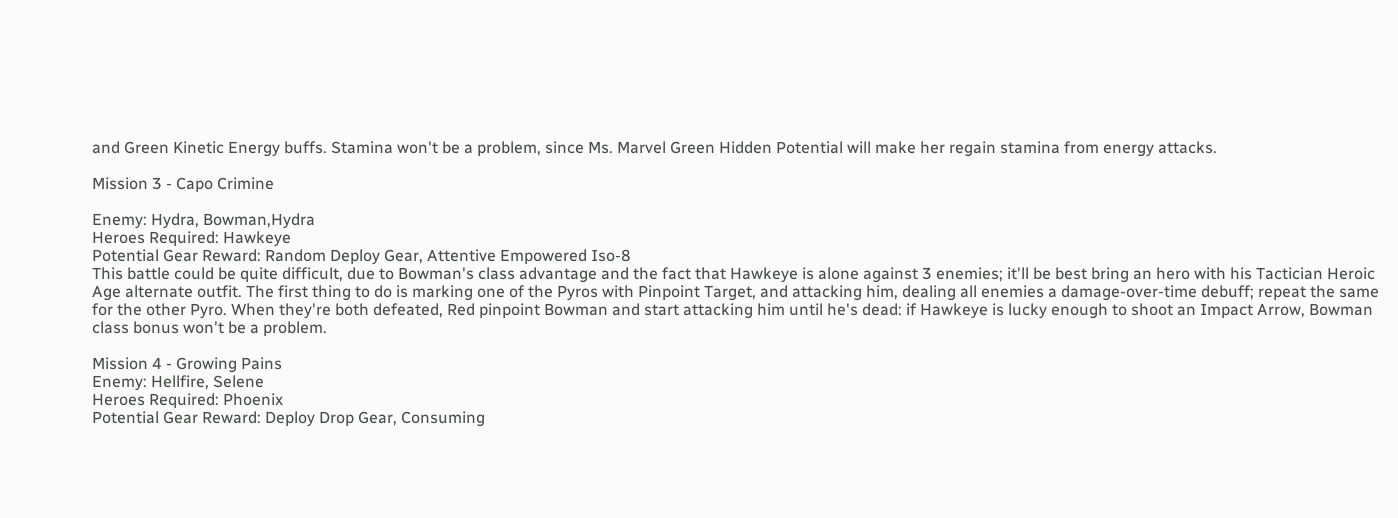and Green Kinetic Energy buffs. Stamina won't be a problem, since Ms. Marvel Green Hidden Potential will make her regain stamina from energy attacks.

Mission 3 - Capo Crimine

Enemy: Hydra, Bowman,Hydra
Heroes Required: Hawkeye
Potential Gear Reward: Random Deploy Gear, Attentive Empowered Iso-8
This battle could be quite difficult, due to Bowman's class advantage and the fact that Hawkeye is alone against 3 enemies; it'll be best bring an hero with his Tactician Heroic Age alternate outfit. The first thing to do is marking one of the Pyros with Pinpoint Target, and attacking him, dealing all enemies a damage-over-time debuff; repeat the same for the other Pyro. When they're both defeated, Red pinpoint Bowman and start attacking him until he's dead: if Hawkeye is lucky enough to shoot an Impact Arrow, Bowman class bonus won't be a problem.

Mission 4 - Growing Pains
Enemy: Hellfire, Selene
Heroes Required: Phoenix
Potential Gear Reward: Deploy Drop Gear, Consuming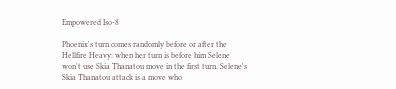Empowered Iso-8

Phoenix's turn comes randomly before or after the Hellfire Heavy: when her turn is before him Selene won't use Skia Thanatou move in the first turn. Selene's Skia Thanatou attack is a move who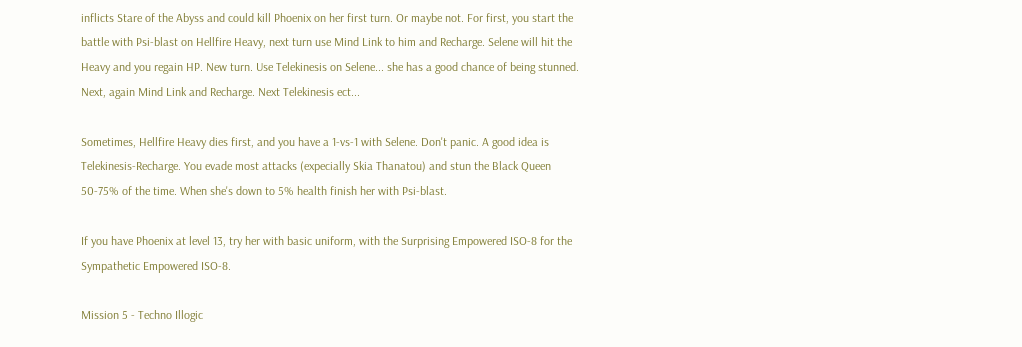inflicts Stare of the Abyss and could kill Phoenix on her first turn. Or maybe not. For first, you start the battle with Psi-blast on Hellfire Heavy, next turn use Mind Link to him and Recharge. Selene will hit the Heavy and you regain HP. New turn. Use Telekinesis on Selene... she has a good chance of being stunned. Next, again Mind Link and Recharge. Next Telekinesis ect...

Sometimes, Hellfire Heavy dies first, and you have a 1-vs-1 with Selene. Don't panic. A good idea is Telekinesis-Recharge. You evade most attacks (expecially Skia Thanatou) and stun the Black Queen 50-75% of the time. When she's down to 5% health finish her with Psi-blast.

If you have Phoenix at level 13, try her with basic uniform, with the Surprising Empowered ISO-8 for the Sympathetic Empowered ISO-8.

Mission 5 - Techno Illogic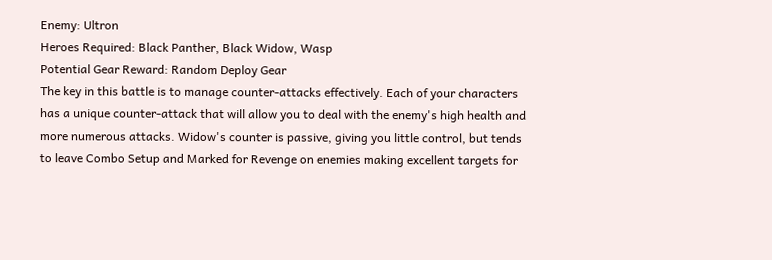Enemy: Ultron
Heroes Required: Black Panther, Black Widow, Wasp
Potential Gear Reward: Random Deploy Gear
The key in this battle is to manage counter-attacks effectively. Each of your characters has a unique counter-attack that will allow you to deal with the enemy's high health and more numerous attacks. Widow's counter is passive, giving you little control, but tends to leave Combo Setup and Marked for Revenge on enemies making excellent targets for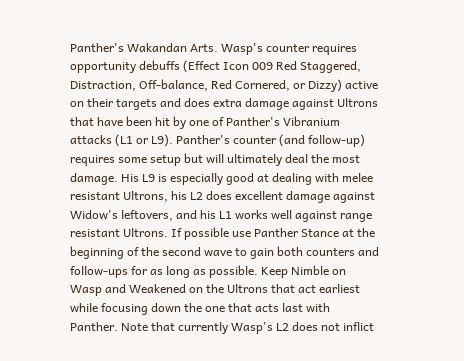Panther's Wakandan Arts. Wasp's counter requires opportunity debuffs (Effect Icon 009 Red Staggered, Distraction, Off-balance, Red Cornered, or Dizzy) active on their targets and does extra damage against Ultrons that have been hit by one of Panther's Vibranium attacks (L1 or L9). Panther's counter (and follow-up) requires some setup but will ultimately deal the most damage. His L9 is especially good at dealing with melee resistant Ultrons, his L2 does excellent damage against Widow's leftovers, and his L1 works well against range resistant Ultrons. If possible use Panther Stance at the beginning of the second wave to gain both counters and follow-ups for as long as possible. Keep Nimble on Wasp and Weakened on the Ultrons that act earliest while focusing down the one that acts last with Panther. Note that currently Wasp's L2 does not inflict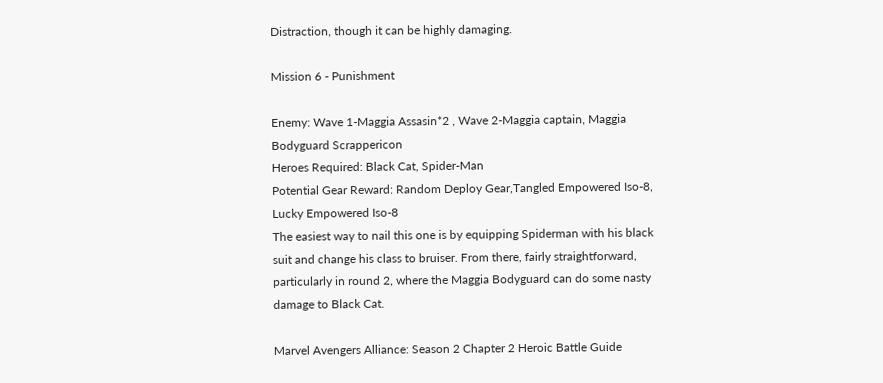Distraction, though it can be highly damaging.

Mission 6 - Punishment

Enemy: Wave 1-Maggia Assasin*2 , Wave 2-Maggia captain, Maggia Bodyguard Scrappericon
Heroes Required: Black Cat, Spider-Man
Potential Gear Reward: Random Deploy Gear,Tangled Empowered Iso-8, Lucky Empowered Iso-8
The easiest way to nail this one is by equipping Spiderman with his black suit and change his class to bruiser. From there, fairly straightforward, particularly in round 2, where the Maggia Bodyguard can do some nasty damage to Black Cat.

Marvel Avengers Alliance: Season 2 Chapter 2 Heroic Battle Guide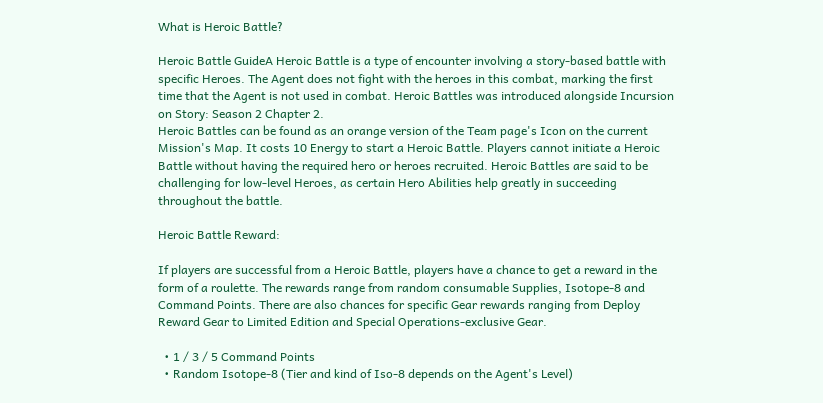What is Heroic Battle?

Heroic Battle GuideA Heroic Battle is a type of encounter involving a story-based battle with specific Heroes. The Agent does not fight with the heroes in this combat, marking the first time that the Agent is not used in combat. Heroic Battles was introduced alongside Incursion on Story: Season 2 Chapter 2.
Heroic Battles can be found as an orange version of the Team page's Icon on the current Mission's Map. It costs 10 Energy to start a Heroic Battle. Players cannot initiate a Heroic Battle without having the required hero or heroes recruited. Heroic Battles are said to be challenging for low-level Heroes, as certain Hero Abilities help greatly in succeeding throughout the battle.

Heroic Battle Reward:

If players are successful from a Heroic Battle, players have a chance to get a reward in the form of a roulette. The rewards range from random consumable Supplies, Isotope-8 and Command Points. There are also chances for specific Gear rewards ranging from Deploy Reward Gear to Limited Edition and Special Operations-exclusive Gear.

  • 1 / 3 / 5 Command Points
  • Random Isotope-8 (Tier and kind of Iso-8 depends on the Agent's Level)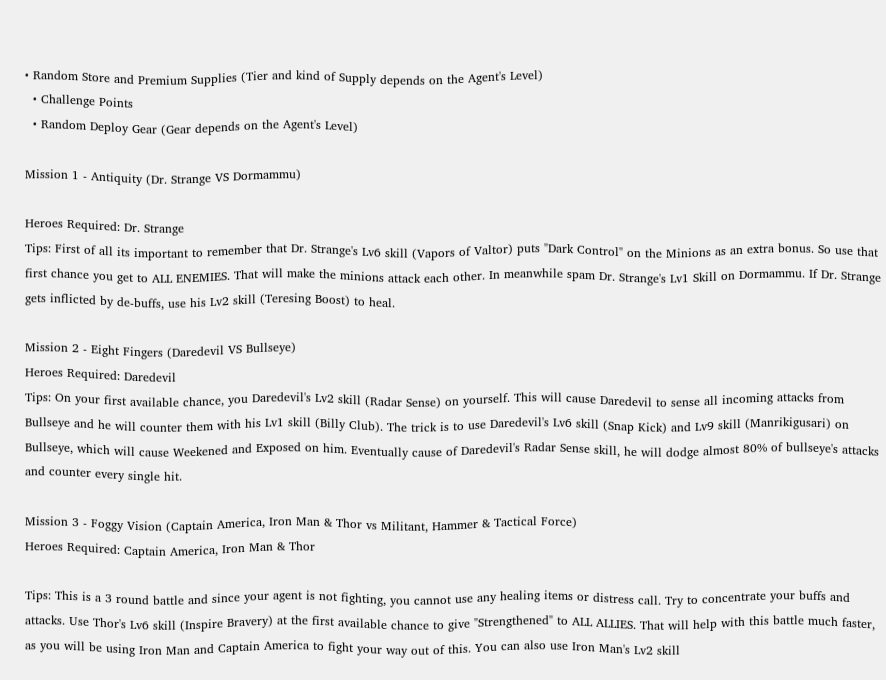• Random Store and Premium Supplies (Tier and kind of Supply depends on the Agent's Level)
  • Challenge Points
  • Random Deploy Gear (Gear depends on the Agent's Level)

Mission 1 - Antiquity (Dr. Strange VS Dormammu)

Heroes Required: Dr. Strange
Tips: First of all its important to remember that Dr. Strange's Lv6 skill (Vapors of Valtor) puts "Dark Control" on the Minions as an extra bonus. So use that first chance you get to ALL ENEMIES. That will make the minions attack each other. In meanwhile spam Dr. Strange's Lv1 Skill on Dormammu. If Dr. Strange gets inflicted by de-buffs, use his Lv2 skill (Teresing Boost) to heal.

Mission 2 - Eight Fingers (Daredevil VS Bullseye)
Heroes Required: Daredevil
Tips: On your first available chance, you Daredevil's Lv2 skill (Radar Sense) on yourself. This will cause Daredevil to sense all incoming attacks from Bullseye and he will counter them with his Lv1 skill (Billy Club). The trick is to use Daredevil's Lv6 skill (Snap Kick) and Lv9 skill (Manrikigusari) on Bullseye, which will cause Weekened and Exposed on him. Eventually cause of Daredevil's Radar Sense skill, he will dodge almost 80% of bullseye's attacks and counter every single hit.

Mission 3 - Foggy Vision (Captain America, Iron Man & Thor vs Militant, Hammer & Tactical Force)
Heroes Required: Captain America, Iron Man & Thor

Tips: This is a 3 round battle and since your agent is not fighting, you cannot use any healing items or distress call. Try to concentrate your buffs and attacks. Use Thor's Lv6 skill (Inspire Bravery) at the first available chance to give "Strengthened" to ALL ALLIES. That will help with this battle much faster, as you will be using Iron Man and Captain America to fight your way out of this. You can also use Iron Man's Lv2 skill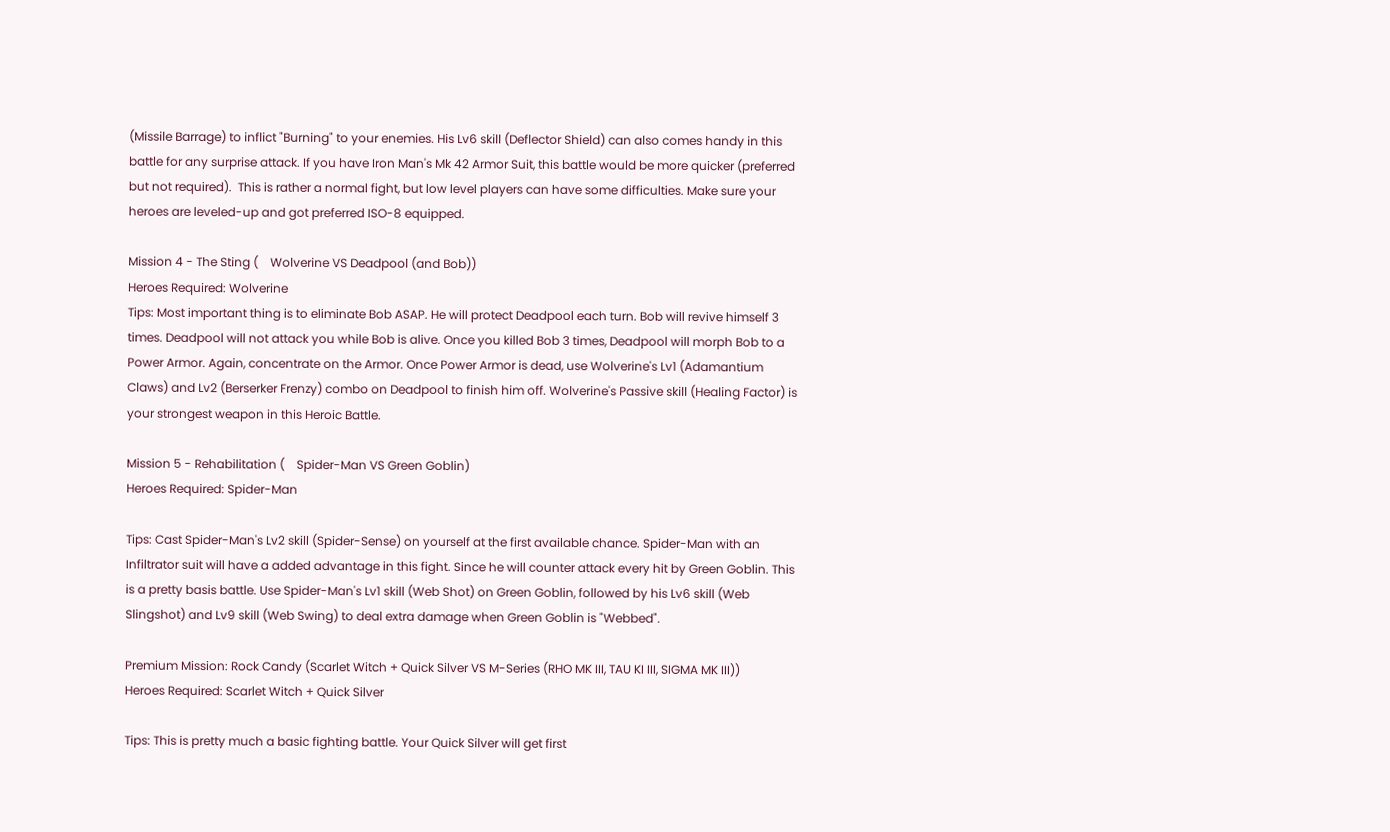(Missile Barrage) to inflict "Burning" to your enemies. His Lv6 skill (Deflector Shield) can also comes handy in this battle for any surprise attack. If you have Iron Man's Mk 42 Armor Suit, this battle would be more quicker (preferred but not required).  This is rather a normal fight, but low level players can have some difficulties. Make sure your heroes are leveled-up and got preferred ISO-8 equipped.

Mission 4 - The Sting (    Wolverine VS Deadpool (and Bob))
Heroes Required: Wolverine
Tips: Most important thing is to eliminate Bob ASAP. He will protect Deadpool each turn. Bob will revive himself 3 times. Deadpool will not attack you while Bob is alive. Once you killed Bob 3 times, Deadpool will morph Bob to a Power Armor. Again, concentrate on the Armor. Once Power Armor is dead, use Wolverine's Lv1 (Adamantium Claws) and Lv2 (Berserker Frenzy) combo on Deadpool to finish him off. Wolverine's Passive skill (Healing Factor) is your strongest weapon in this Heroic Battle.

Mission 5 - Rehabilitation (    Spider-Man VS Green Goblin)
Heroes Required: Spider-Man

Tips: Cast Spider-Man's Lv2 skill (Spider-Sense) on yourself at the first available chance. Spider-Man with an Infiltrator suit will have a added advantage in this fight. Since he will counter attack every hit by Green Goblin. This is a pretty basis battle. Use Spider-Man's Lv1 skill (Web Shot) on Green Goblin, followed by his Lv6 skill (Web Slingshot) and Lv9 skill (Web Swing) to deal extra damage when Green Goblin is "Webbed".

Premium Mission: Rock Candy (Scarlet Witch + Quick Silver VS M-Series (RHO MK III, TAU KI III, SIGMA MK III))
Heroes Required: Scarlet Witch + Quick Silver

Tips: This is pretty much a basic fighting battle. Your Quick Silver will get first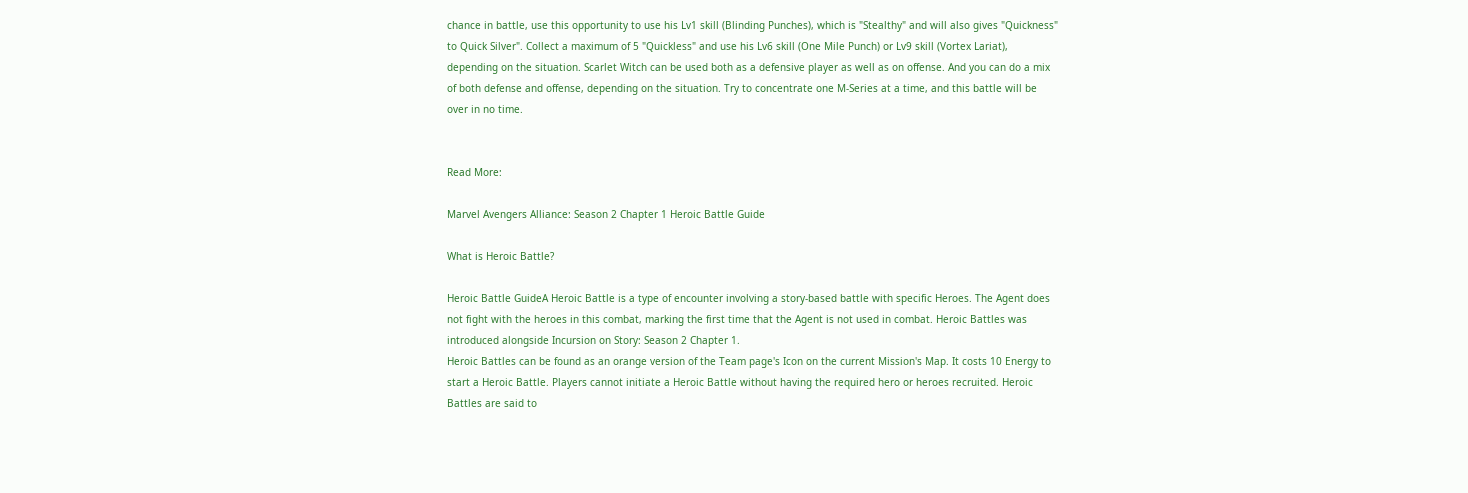chance in battle, use this opportunity to use his Lv1 skill (Blinding Punches), which is "Stealthy" and will also gives "Quickness" to Quick Silver". Collect a maximum of 5 "Quickless" and use his Lv6 skill (One Mile Punch) or Lv9 skill (Vortex Lariat), depending on the situation. Scarlet Witch can be used both as a defensive player as well as on offense. And you can do a mix of both defense and offense, depending on the situation. Try to concentrate one M-Series at a time, and this battle will be over in no time.


Read More:

Marvel Avengers Alliance: Season 2 Chapter 1 Heroic Battle Guide

What is Heroic Battle?

Heroic Battle GuideA Heroic Battle is a type of encounter involving a story-based battle with specific Heroes. The Agent does not fight with the heroes in this combat, marking the first time that the Agent is not used in combat. Heroic Battles was introduced alongside Incursion on Story: Season 2 Chapter 1.
Heroic Battles can be found as an orange version of the Team page's Icon on the current Mission's Map. It costs 10 Energy to start a Heroic Battle. Players cannot initiate a Heroic Battle without having the required hero or heroes recruited. Heroic Battles are said to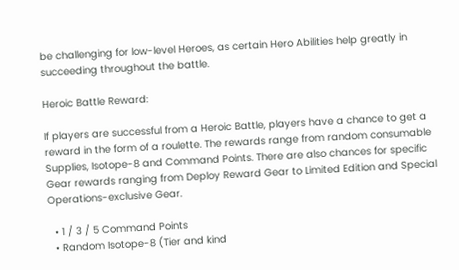be challenging for low-level Heroes, as certain Hero Abilities help greatly in succeeding throughout the battle.

Heroic Battle Reward:

If players are successful from a Heroic Battle, players have a chance to get a reward in the form of a roulette. The rewards range from random consumable Supplies, Isotope-8 and Command Points. There are also chances for specific Gear rewards ranging from Deploy Reward Gear to Limited Edition and Special Operations-exclusive Gear.

  • 1 / 3 / 5 Command Points
  • Random Isotope-8 (Tier and kind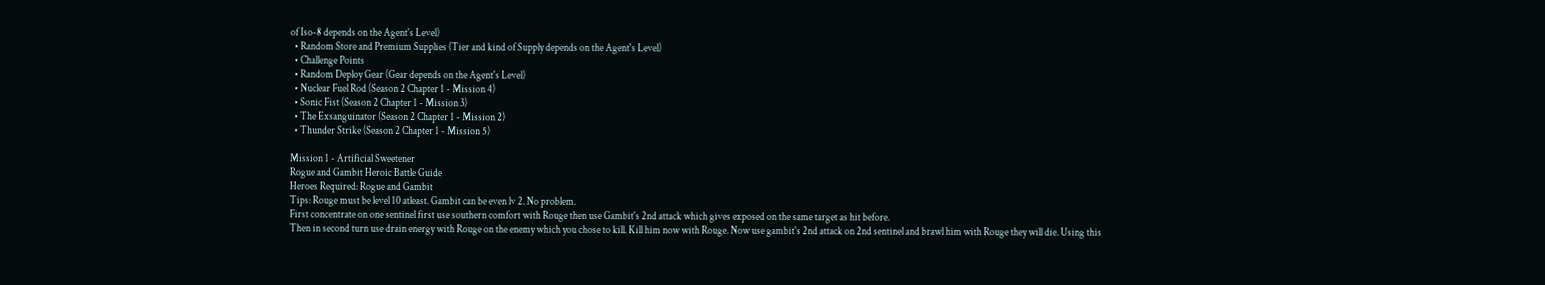of Iso-8 depends on the Agent's Level)
  • Random Store and Premium Supplies (Tier and kind of Supply depends on the Agent's Level)
  • Challenge Points
  • Random Deploy Gear (Gear depends on the Agent's Level)
  • Nuclear Fuel Rod (Season 2 Chapter 1 - Mission 4)
  • Sonic Fist (Season 2 Chapter 1 - Mission 3)
  • The Exsanguinator (Season 2 Chapter 1 - Mission 2)
  • Thunder Strike (Season 2 Chapter 1 - Mission 5)

Mission 1 - Artificial Sweetener
Rogue and Gambit Heroic Battle Guide
Heroes Required: Rogue and Gambit
Tips: Rouge must be level 10 atleast. Gambit can be even lv 2. No problem.
First concentrate on one sentinel first use southern comfort with Rouge then use Gambit's 2nd attack which gives exposed on the same target as hit before.
Then in second turn use drain energy with Rouge on the enemy which you chose to kill. Kill him now with Rouge. Now use gambit's 2nd attack on 2nd sentinel and brawl him with Rouge they will die. Using this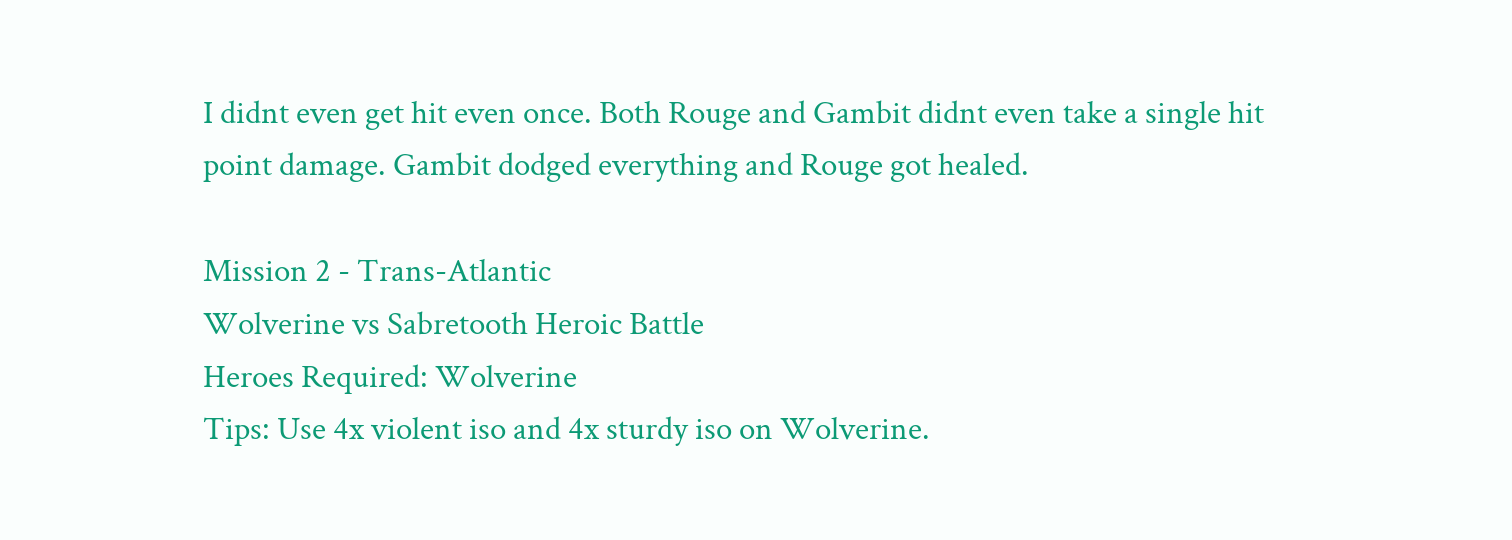I didnt even get hit even once. Both Rouge and Gambit didnt even take a single hit point damage. Gambit dodged everything and Rouge got healed.

Mission 2 - Trans-Atlantic
Wolverine vs Sabretooth Heroic Battle
Heroes Required: Wolverine
Tips: Use 4x violent iso and 4x sturdy iso on Wolverine.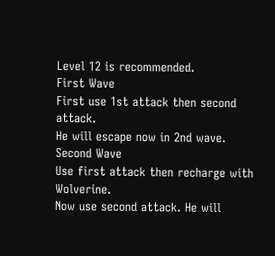Level 12 is recommended.
First Wave
First use 1st attack then second attack.
He will escape now in 2nd wave.
Second Wave
Use first attack then recharge with Wolverine.
Now use second attack. He will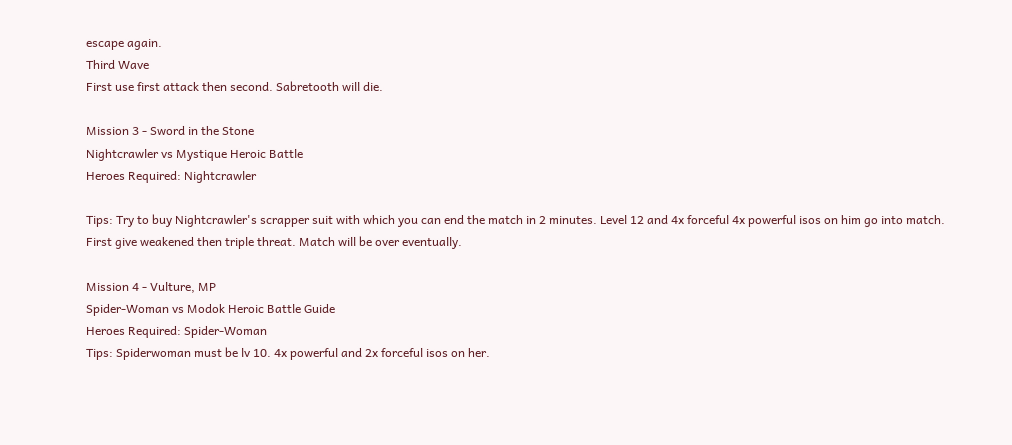escape again.
Third Wave
First use first attack then second. Sabretooth will die.

Mission 3 - Sword in the Stone
Nightcrawler vs Mystique Heroic Battle
Heroes Required: Nightcrawler

Tips: Try to buy Nightcrawler's scrapper suit with which you can end the match in 2 minutes. Level 12 and 4x forceful 4x powerful isos on him go into match.
First give weakened then triple threat. Match will be over eventually.

Mission 4 - Vulture, MP
Spider-Woman vs Modok Heroic Battle Guide
Heroes Required: Spider-Woman
Tips: Spiderwoman must be lv 10. 4x powerful and 2x forceful isos on her.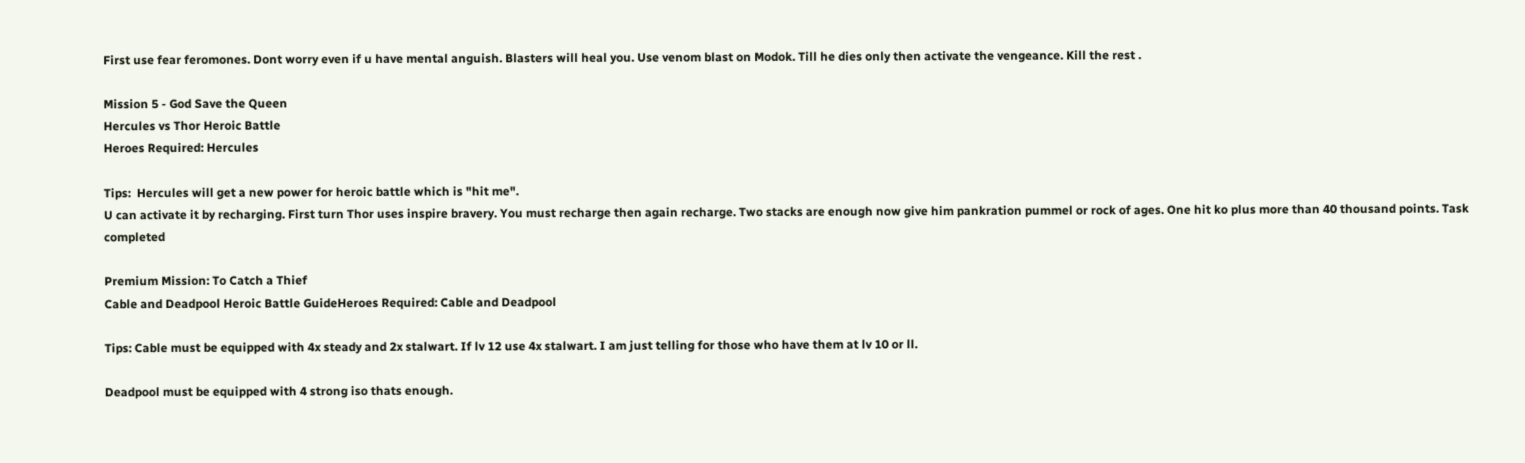First use fear feromones. Dont worry even if u have mental anguish. Blasters will heal you. Use venom blast on Modok. Till he dies only then activate the vengeance. Kill the rest .

Mission 5 - God Save the Queen
Hercules vs Thor Heroic Battle
Heroes Required: Hercules

Tips:  Hercules will get a new power for heroic battle which is "hit me".
U can activate it by recharging. First turn Thor uses inspire bravery. You must recharge then again recharge. Two stacks are enough now give him pankration pummel or rock of ages. One hit ko plus more than 40 thousand points. Task completed

Premium Mission: To Catch a Thief
Cable and Deadpool Heroic Battle GuideHeroes Required: Cable and Deadpool

Tips: Cable must be equipped with 4x steady and 2x stalwart. If lv 12 use 4x stalwart. I am just telling for those who have them at lv 10 or ll.

Deadpool must be equipped with 4 strong iso thats enough.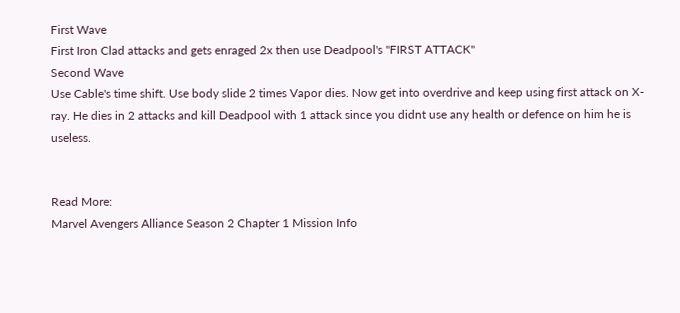First Wave
First Iron Clad attacks and gets enraged 2x then use Deadpool's "FIRST ATTACK"
Second Wave
Use Cable's time shift. Use body slide 2 times Vapor dies. Now get into overdrive and keep using first attack on X-ray. He dies in 2 attacks and kill Deadpool with 1 attack since you didnt use any health or defence on him he is useless.


Read More:
Marvel Avengers Alliance Season 2 Chapter 1 Mission Info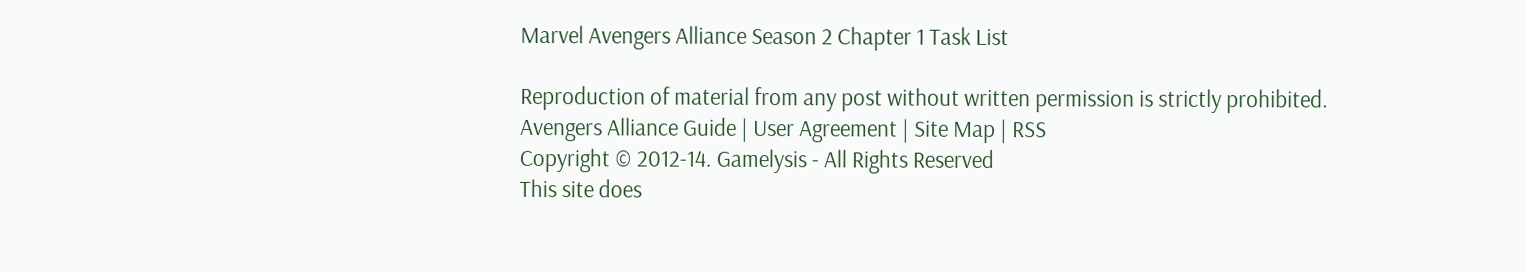Marvel Avengers Alliance Season 2 Chapter 1 Task List

Reproduction of material from any post without written permission is strictly prohibited.
Avengers Alliance Guide | User Agreement | Site Map | RSS
Copyright © 2012-14. Gamelysis - All Rights Reserved
This site does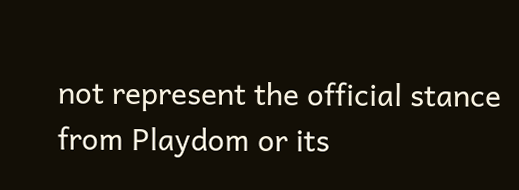not represent the official stance from Playdom or its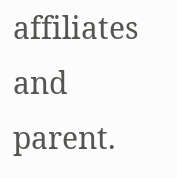affiliates and parent.